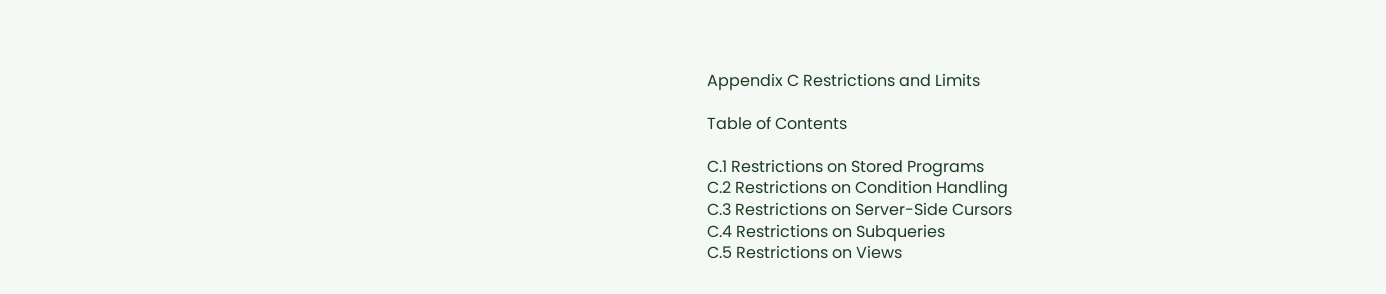Appendix C Restrictions and Limits

Table of Contents

C.1 Restrictions on Stored Programs
C.2 Restrictions on Condition Handling
C.3 Restrictions on Server-Side Cursors
C.4 Restrictions on Subqueries
C.5 Restrictions on Views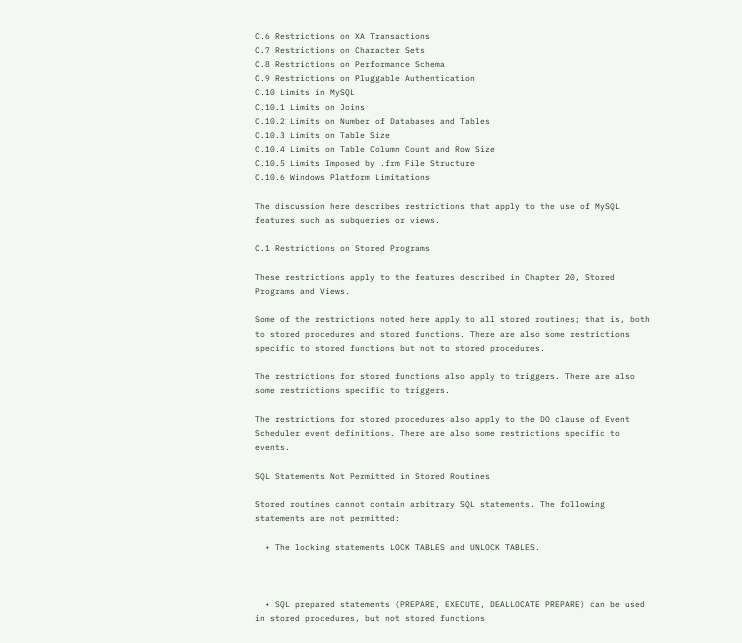C.6 Restrictions on XA Transactions
C.7 Restrictions on Character Sets
C.8 Restrictions on Performance Schema
C.9 Restrictions on Pluggable Authentication
C.10 Limits in MySQL
C.10.1 Limits on Joins
C.10.2 Limits on Number of Databases and Tables
C.10.3 Limits on Table Size
C.10.4 Limits on Table Column Count and Row Size
C.10.5 Limits Imposed by .frm File Structure
C.10.6 Windows Platform Limitations

The discussion here describes restrictions that apply to the use of MySQL features such as subqueries or views.

C.1 Restrictions on Stored Programs

These restrictions apply to the features described in Chapter 20, Stored Programs and Views.

Some of the restrictions noted here apply to all stored routines; that is, both to stored procedures and stored functions. There are also some restrictions specific to stored functions but not to stored procedures.

The restrictions for stored functions also apply to triggers. There are also some restrictions specific to triggers.

The restrictions for stored procedures also apply to the DO clause of Event Scheduler event definitions. There are also some restrictions specific to events.

SQL Statements Not Permitted in Stored Routines

Stored routines cannot contain arbitrary SQL statements. The following statements are not permitted:

  • The locking statements LOCK TABLES and UNLOCK TABLES.



  • SQL prepared statements (PREPARE, EXECUTE, DEALLOCATE PREPARE) can be used in stored procedures, but not stored functions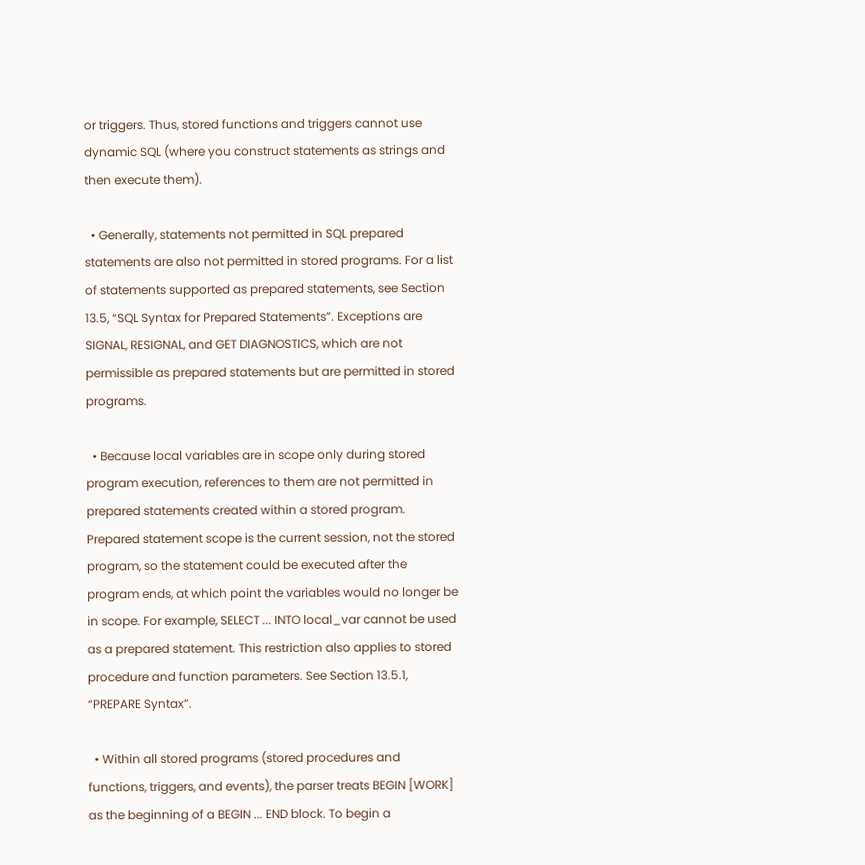or triggers. Thus, stored functions and triggers cannot use dynamic SQL (where you construct statements as strings and then execute them).

  • Generally, statements not permitted in SQL prepared statements are also not permitted in stored programs. For a list of statements supported as prepared statements, see Section 13.5, “SQL Syntax for Prepared Statements”. Exceptions are SIGNAL, RESIGNAL, and GET DIAGNOSTICS, which are not permissible as prepared statements but are permitted in stored programs.

  • Because local variables are in scope only during stored program execution, references to them are not permitted in prepared statements created within a stored program. Prepared statement scope is the current session, not the stored program, so the statement could be executed after the program ends, at which point the variables would no longer be in scope. For example, SELECT ... INTO local_var cannot be used as a prepared statement. This restriction also applies to stored procedure and function parameters. See Section 13.5.1, “PREPARE Syntax”.

  • Within all stored programs (stored procedures and functions, triggers, and events), the parser treats BEGIN [WORK] as the beginning of a BEGIN ... END block. To begin a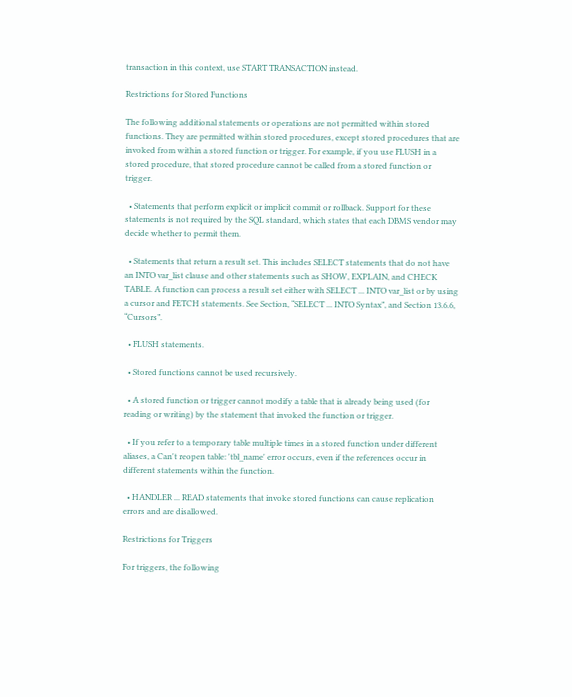transaction in this context, use START TRANSACTION instead.

Restrictions for Stored Functions

The following additional statements or operations are not permitted within stored functions. They are permitted within stored procedures, except stored procedures that are invoked from within a stored function or trigger. For example, if you use FLUSH in a stored procedure, that stored procedure cannot be called from a stored function or trigger.

  • Statements that perform explicit or implicit commit or rollback. Support for these statements is not required by the SQL standard, which states that each DBMS vendor may decide whether to permit them.

  • Statements that return a result set. This includes SELECT statements that do not have an INTO var_list clause and other statements such as SHOW, EXPLAIN, and CHECK TABLE. A function can process a result set either with SELECT ... INTO var_list or by using a cursor and FETCH statements. See Section, “SELECT ... INTO Syntax”, and Section 13.6.6, “Cursors”.

  • FLUSH statements.

  • Stored functions cannot be used recursively.

  • A stored function or trigger cannot modify a table that is already being used (for reading or writing) by the statement that invoked the function or trigger.

  • If you refer to a temporary table multiple times in a stored function under different aliases, a Can't reopen table: 'tbl_name' error occurs, even if the references occur in different statements within the function.

  • HANDLER ... READ statements that invoke stored functions can cause replication errors and are disallowed.

Restrictions for Triggers

For triggers, the following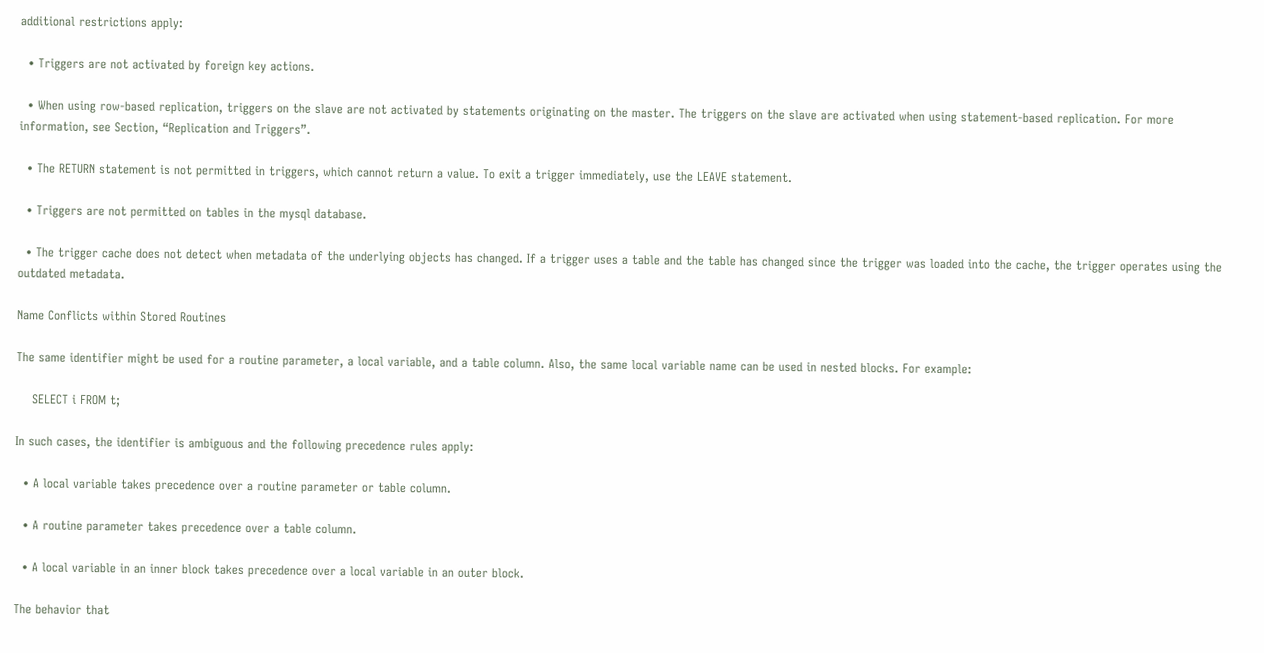additional restrictions apply:

  • Triggers are not activated by foreign key actions.

  • When using row-based replication, triggers on the slave are not activated by statements originating on the master. The triggers on the slave are activated when using statement-based replication. For more information, see Section, “Replication and Triggers”.

  • The RETURN statement is not permitted in triggers, which cannot return a value. To exit a trigger immediately, use the LEAVE statement.

  • Triggers are not permitted on tables in the mysql database.

  • The trigger cache does not detect when metadata of the underlying objects has changed. If a trigger uses a table and the table has changed since the trigger was loaded into the cache, the trigger operates using the outdated metadata.

Name Conflicts within Stored Routines

The same identifier might be used for a routine parameter, a local variable, and a table column. Also, the same local variable name can be used in nested blocks. For example:

    SELECT i FROM t;

In such cases, the identifier is ambiguous and the following precedence rules apply:

  • A local variable takes precedence over a routine parameter or table column.

  • A routine parameter takes precedence over a table column.

  • A local variable in an inner block takes precedence over a local variable in an outer block.

The behavior that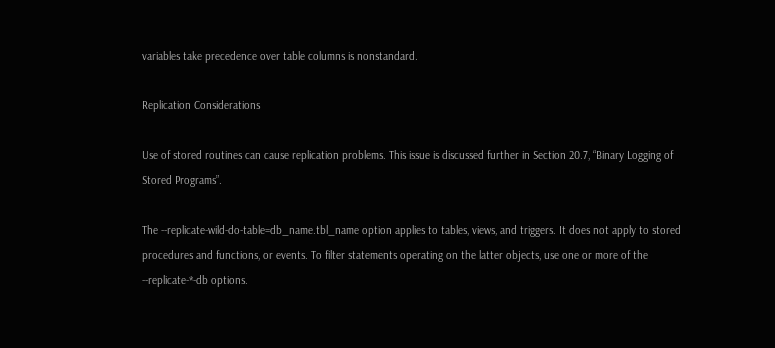variables take precedence over table columns is nonstandard.

Replication Considerations

Use of stored routines can cause replication problems. This issue is discussed further in Section 20.7, “Binary Logging of Stored Programs”.

The --replicate-wild-do-table=db_name.tbl_name option applies to tables, views, and triggers. It does not apply to stored procedures and functions, or events. To filter statements operating on the latter objects, use one or more of the --replicate-*-db options.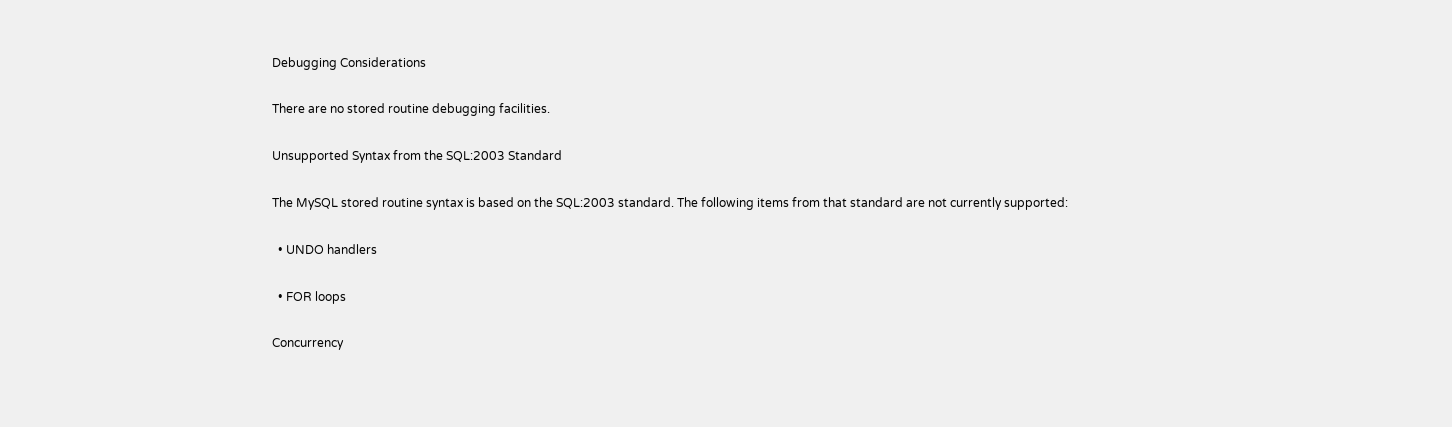Debugging Considerations

There are no stored routine debugging facilities.

Unsupported Syntax from the SQL:2003 Standard

The MySQL stored routine syntax is based on the SQL:2003 standard. The following items from that standard are not currently supported:

  • UNDO handlers

  • FOR loops

Concurrency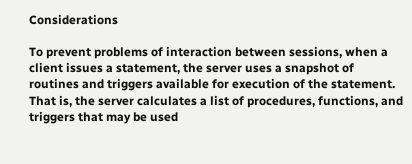Considerations

To prevent problems of interaction between sessions, when a client issues a statement, the server uses a snapshot of routines and triggers available for execution of the statement. That is, the server calculates a list of procedures, functions, and triggers that may be used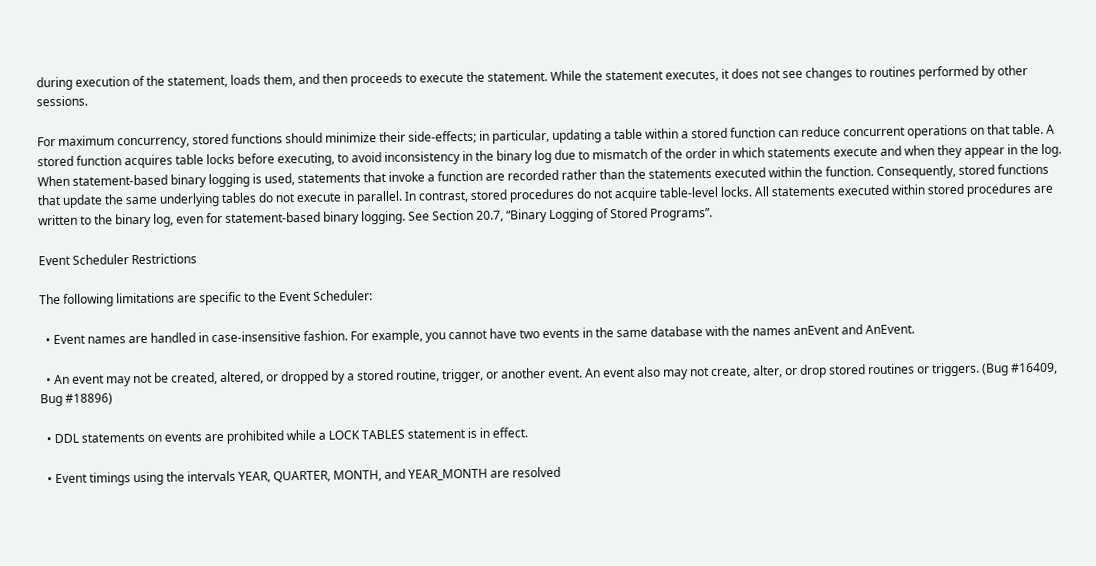during execution of the statement, loads them, and then proceeds to execute the statement. While the statement executes, it does not see changes to routines performed by other sessions.

For maximum concurrency, stored functions should minimize their side-effects; in particular, updating a table within a stored function can reduce concurrent operations on that table. A stored function acquires table locks before executing, to avoid inconsistency in the binary log due to mismatch of the order in which statements execute and when they appear in the log. When statement-based binary logging is used, statements that invoke a function are recorded rather than the statements executed within the function. Consequently, stored functions that update the same underlying tables do not execute in parallel. In contrast, stored procedures do not acquire table-level locks. All statements executed within stored procedures are written to the binary log, even for statement-based binary logging. See Section 20.7, “Binary Logging of Stored Programs”.

Event Scheduler Restrictions

The following limitations are specific to the Event Scheduler:

  • Event names are handled in case-insensitive fashion. For example, you cannot have two events in the same database with the names anEvent and AnEvent.

  • An event may not be created, altered, or dropped by a stored routine, trigger, or another event. An event also may not create, alter, or drop stored routines or triggers. (Bug #16409, Bug #18896)

  • DDL statements on events are prohibited while a LOCK TABLES statement is in effect.

  • Event timings using the intervals YEAR, QUARTER, MONTH, and YEAR_MONTH are resolved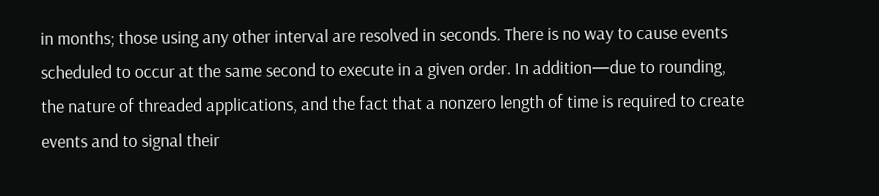in months; those using any other interval are resolved in seconds. There is no way to cause events scheduled to occur at the same second to execute in a given order. In addition—due to rounding, the nature of threaded applications, and the fact that a nonzero length of time is required to create events and to signal their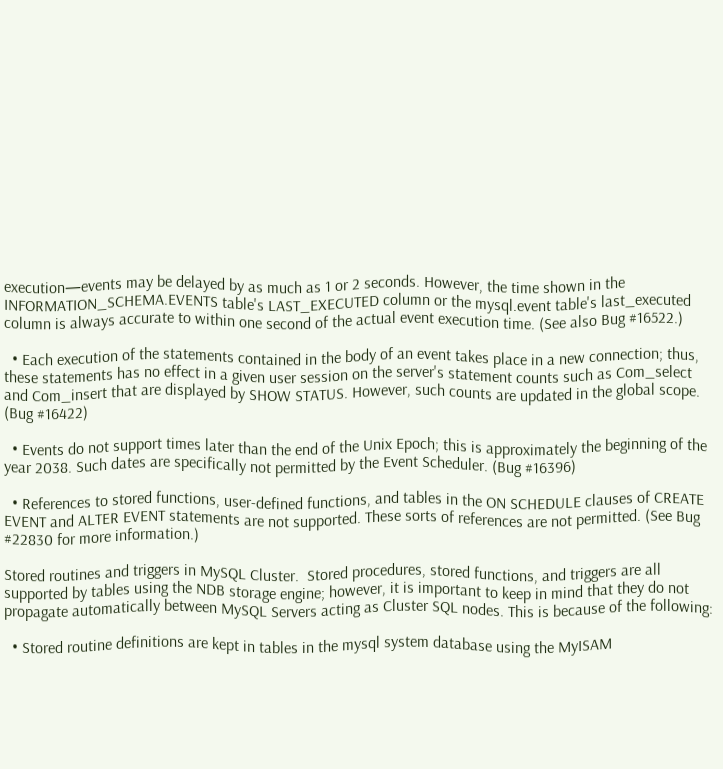execution—events may be delayed by as much as 1 or 2 seconds. However, the time shown in the INFORMATION_SCHEMA.EVENTS table's LAST_EXECUTED column or the mysql.event table's last_executed column is always accurate to within one second of the actual event execution time. (See also Bug #16522.)

  • Each execution of the statements contained in the body of an event takes place in a new connection; thus, these statements has no effect in a given user session on the server's statement counts such as Com_select and Com_insert that are displayed by SHOW STATUS. However, such counts are updated in the global scope. (Bug #16422)

  • Events do not support times later than the end of the Unix Epoch; this is approximately the beginning of the year 2038. Such dates are specifically not permitted by the Event Scheduler. (Bug #16396)

  • References to stored functions, user-defined functions, and tables in the ON SCHEDULE clauses of CREATE EVENT and ALTER EVENT statements are not supported. These sorts of references are not permitted. (See Bug #22830 for more information.)

Stored routines and triggers in MySQL Cluster.  Stored procedures, stored functions, and triggers are all supported by tables using the NDB storage engine; however, it is important to keep in mind that they do not propagate automatically between MySQL Servers acting as Cluster SQL nodes. This is because of the following:

  • Stored routine definitions are kept in tables in the mysql system database using the MyISAM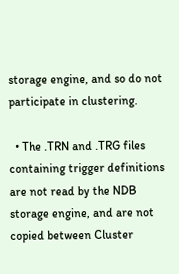storage engine, and so do not participate in clustering.

  • The .TRN and .TRG files containing trigger definitions are not read by the NDB storage engine, and are not copied between Cluster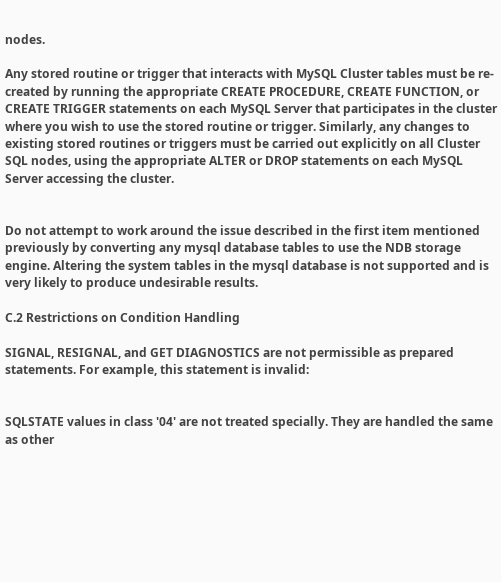nodes.

Any stored routine or trigger that interacts with MySQL Cluster tables must be re-created by running the appropriate CREATE PROCEDURE, CREATE FUNCTION, or CREATE TRIGGER statements on each MySQL Server that participates in the cluster where you wish to use the stored routine or trigger. Similarly, any changes to existing stored routines or triggers must be carried out explicitly on all Cluster SQL nodes, using the appropriate ALTER or DROP statements on each MySQL Server accessing the cluster.


Do not attempt to work around the issue described in the first item mentioned previously by converting any mysql database tables to use the NDB storage engine. Altering the system tables in the mysql database is not supported and is very likely to produce undesirable results.

C.2 Restrictions on Condition Handling

SIGNAL, RESIGNAL, and GET DIAGNOSTICS are not permissible as prepared statements. For example, this statement is invalid:


SQLSTATE values in class '04' are not treated specially. They are handled the same as other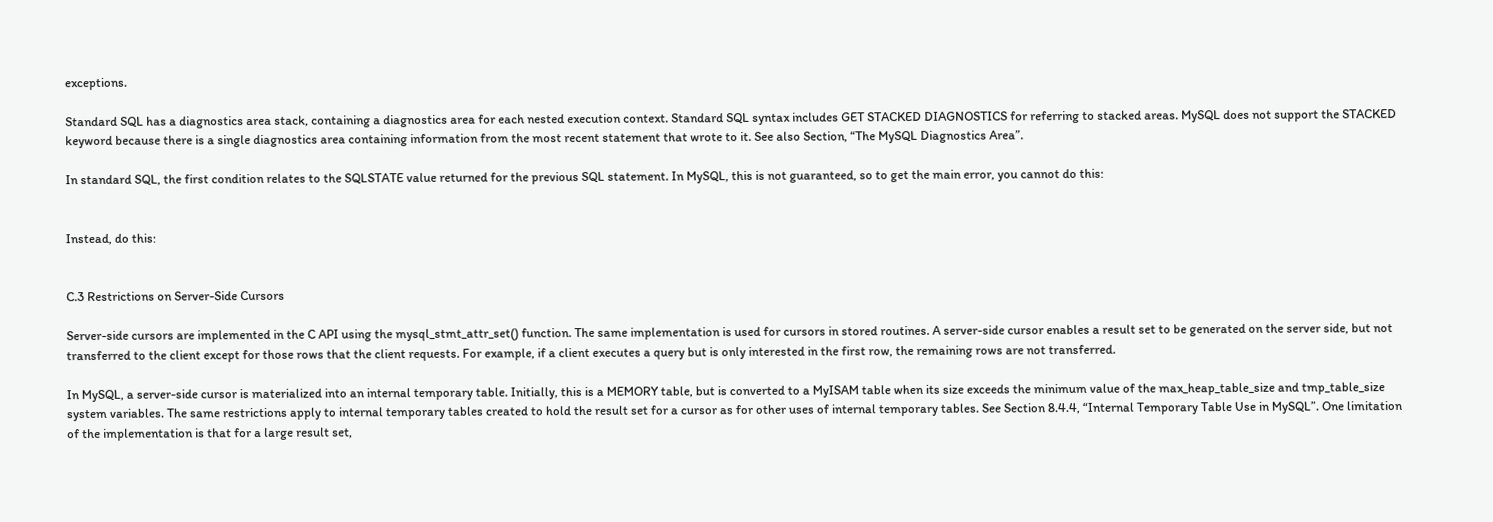exceptions.

Standard SQL has a diagnostics area stack, containing a diagnostics area for each nested execution context. Standard SQL syntax includes GET STACKED DIAGNOSTICS for referring to stacked areas. MySQL does not support the STACKED keyword because there is a single diagnostics area containing information from the most recent statement that wrote to it. See also Section, “The MySQL Diagnostics Area”.

In standard SQL, the first condition relates to the SQLSTATE value returned for the previous SQL statement. In MySQL, this is not guaranteed, so to get the main error, you cannot do this:


Instead, do this:


C.3 Restrictions on Server-Side Cursors

Server-side cursors are implemented in the C API using the mysql_stmt_attr_set() function. The same implementation is used for cursors in stored routines. A server-side cursor enables a result set to be generated on the server side, but not transferred to the client except for those rows that the client requests. For example, if a client executes a query but is only interested in the first row, the remaining rows are not transferred.

In MySQL, a server-side cursor is materialized into an internal temporary table. Initially, this is a MEMORY table, but is converted to a MyISAM table when its size exceeds the minimum value of the max_heap_table_size and tmp_table_size system variables. The same restrictions apply to internal temporary tables created to hold the result set for a cursor as for other uses of internal temporary tables. See Section 8.4.4, “Internal Temporary Table Use in MySQL”. One limitation of the implementation is that for a large result set,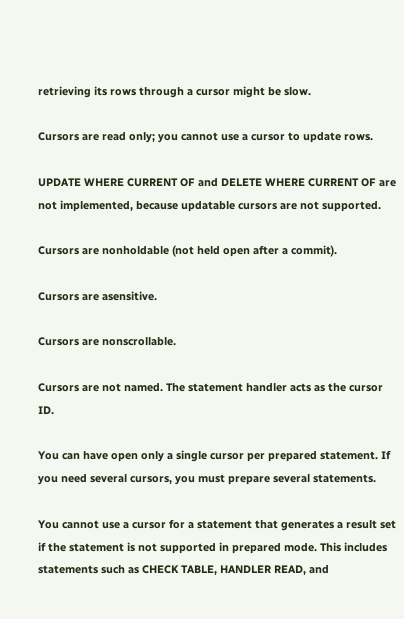retrieving its rows through a cursor might be slow.

Cursors are read only; you cannot use a cursor to update rows.

UPDATE WHERE CURRENT OF and DELETE WHERE CURRENT OF are not implemented, because updatable cursors are not supported.

Cursors are nonholdable (not held open after a commit).

Cursors are asensitive.

Cursors are nonscrollable.

Cursors are not named. The statement handler acts as the cursor ID.

You can have open only a single cursor per prepared statement. If you need several cursors, you must prepare several statements.

You cannot use a cursor for a statement that generates a result set if the statement is not supported in prepared mode. This includes statements such as CHECK TABLE, HANDLER READ, and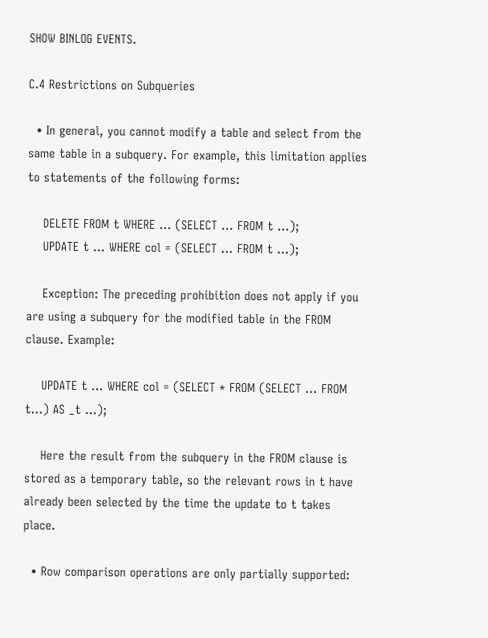SHOW BINLOG EVENTS.

C.4 Restrictions on Subqueries

  • In general, you cannot modify a table and select from the same table in a subquery. For example, this limitation applies to statements of the following forms:

    DELETE FROM t WHERE ... (SELECT ... FROM t ...);
    UPDATE t ... WHERE col = (SELECT ... FROM t ...);

    Exception: The preceding prohibition does not apply if you are using a subquery for the modified table in the FROM clause. Example:

    UPDATE t ... WHERE col = (SELECT * FROM (SELECT ... FROM t...) AS _t ...);

    Here the result from the subquery in the FROM clause is stored as a temporary table, so the relevant rows in t have already been selected by the time the update to t takes place.

  • Row comparison operations are only partially supported: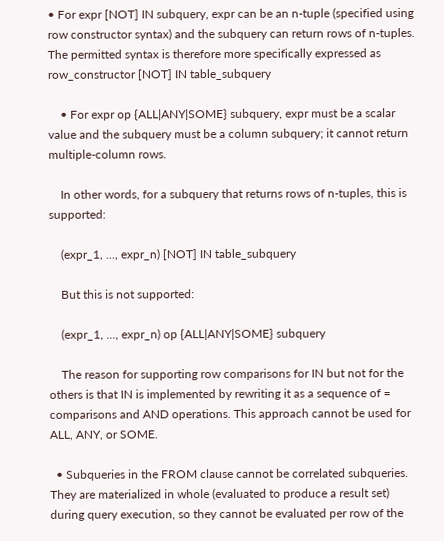• For expr [NOT] IN subquery, expr can be an n-tuple (specified using row constructor syntax) and the subquery can return rows of n-tuples. The permitted syntax is therefore more specifically expressed as row_constructor [NOT] IN table_subquery

    • For expr op {ALL|ANY|SOME} subquery, expr must be a scalar value and the subquery must be a column subquery; it cannot return multiple-column rows.

    In other words, for a subquery that returns rows of n-tuples, this is supported:

    (expr_1, ..., expr_n) [NOT] IN table_subquery

    But this is not supported:

    (expr_1, ..., expr_n) op {ALL|ANY|SOME} subquery

    The reason for supporting row comparisons for IN but not for the others is that IN is implemented by rewriting it as a sequence of = comparisons and AND operations. This approach cannot be used for ALL, ANY, or SOME.

  • Subqueries in the FROM clause cannot be correlated subqueries. They are materialized in whole (evaluated to produce a result set) during query execution, so they cannot be evaluated per row of the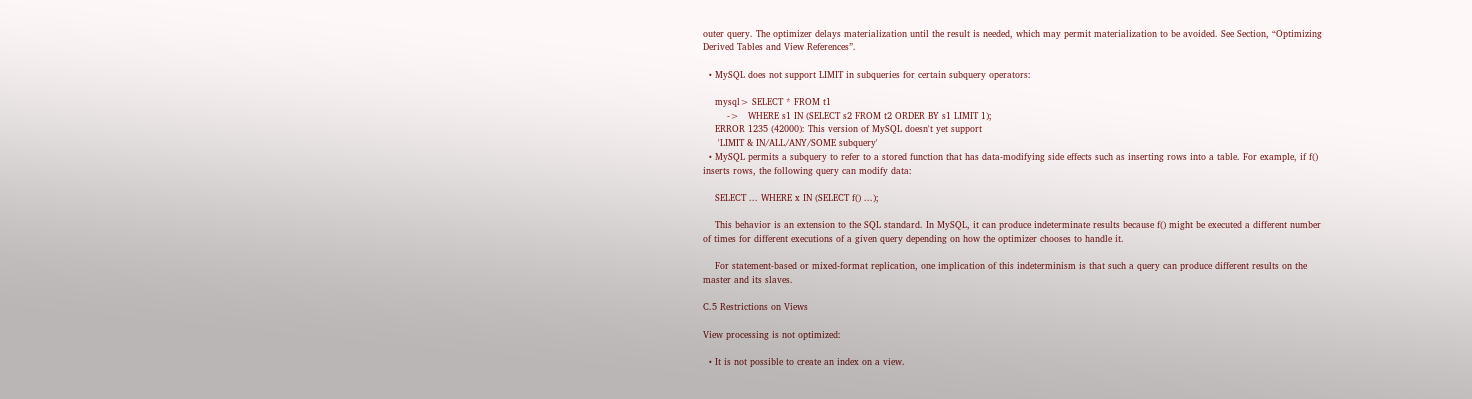outer query. The optimizer delays materialization until the result is needed, which may permit materialization to be avoided. See Section, “Optimizing Derived Tables and View References”.

  • MySQL does not support LIMIT in subqueries for certain subquery operators:

    mysql> SELECT * FROM t1
        ->   WHERE s1 IN (SELECT s2 FROM t2 ORDER BY s1 LIMIT 1);
    ERROR 1235 (42000): This version of MySQL doesn't yet support
     'LIMIT & IN/ALL/ANY/SOME subquery'
  • MySQL permits a subquery to refer to a stored function that has data-modifying side effects such as inserting rows into a table. For example, if f() inserts rows, the following query can modify data:

    SELECT ... WHERE x IN (SELECT f() ...);

    This behavior is an extension to the SQL standard. In MySQL, it can produce indeterminate results because f() might be executed a different number of times for different executions of a given query depending on how the optimizer chooses to handle it.

    For statement-based or mixed-format replication, one implication of this indeterminism is that such a query can produce different results on the master and its slaves.

C.5 Restrictions on Views

View processing is not optimized:

  • It is not possible to create an index on a view.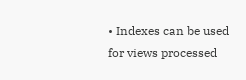• Indexes can be used for views processed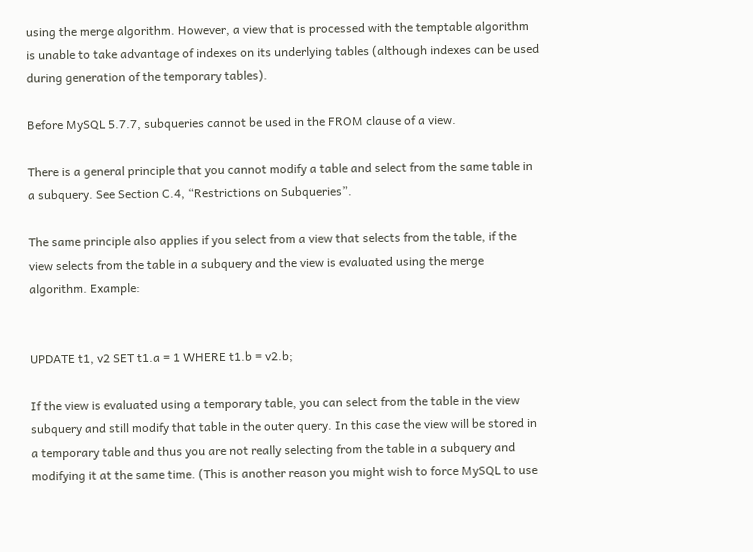using the merge algorithm. However, a view that is processed with the temptable algorithm is unable to take advantage of indexes on its underlying tables (although indexes can be used during generation of the temporary tables).

Before MySQL 5.7.7, subqueries cannot be used in the FROM clause of a view.

There is a general principle that you cannot modify a table and select from the same table in a subquery. See Section C.4, “Restrictions on Subqueries”.

The same principle also applies if you select from a view that selects from the table, if the view selects from the table in a subquery and the view is evaluated using the merge algorithm. Example:


UPDATE t1, v2 SET t1.a = 1 WHERE t1.b = v2.b;

If the view is evaluated using a temporary table, you can select from the table in the view subquery and still modify that table in the outer query. In this case the view will be stored in a temporary table and thus you are not really selecting from the table in a subquery and modifying it at the same time. (This is another reason you might wish to force MySQL to use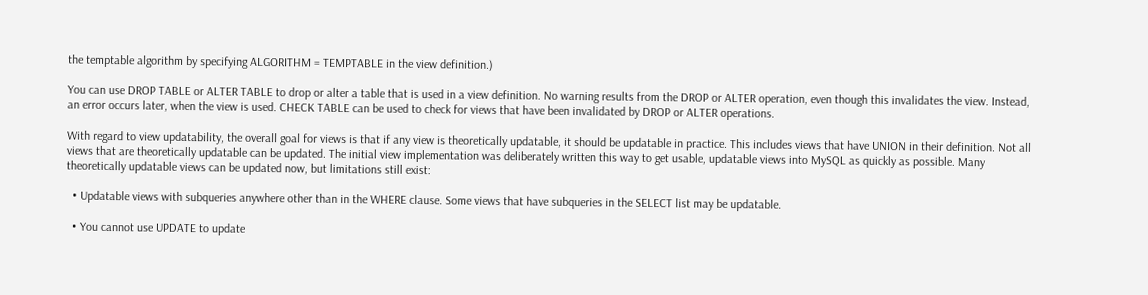the temptable algorithm by specifying ALGORITHM = TEMPTABLE in the view definition.)

You can use DROP TABLE or ALTER TABLE to drop or alter a table that is used in a view definition. No warning results from the DROP or ALTER operation, even though this invalidates the view. Instead, an error occurs later, when the view is used. CHECK TABLE can be used to check for views that have been invalidated by DROP or ALTER operations.

With regard to view updatability, the overall goal for views is that if any view is theoretically updatable, it should be updatable in practice. This includes views that have UNION in their definition. Not all views that are theoretically updatable can be updated. The initial view implementation was deliberately written this way to get usable, updatable views into MySQL as quickly as possible. Many theoretically updatable views can be updated now, but limitations still exist:

  • Updatable views with subqueries anywhere other than in the WHERE clause. Some views that have subqueries in the SELECT list may be updatable.

  • You cannot use UPDATE to update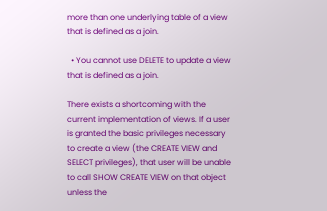more than one underlying table of a view that is defined as a join.

  • You cannot use DELETE to update a view that is defined as a join.

There exists a shortcoming with the current implementation of views. If a user is granted the basic privileges necessary to create a view (the CREATE VIEW and SELECT privileges), that user will be unable to call SHOW CREATE VIEW on that object unless the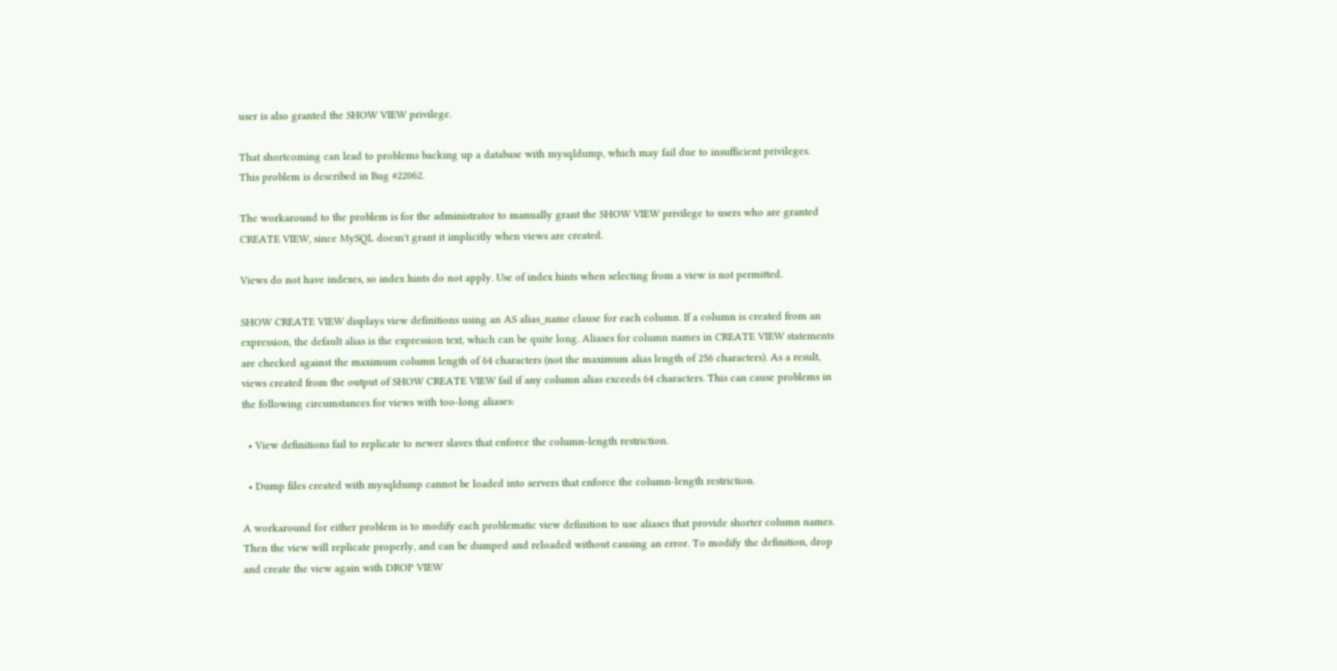user is also granted the SHOW VIEW privilege.

That shortcoming can lead to problems backing up a database with mysqldump, which may fail due to insufficient privileges. This problem is described in Bug #22062.

The workaround to the problem is for the administrator to manually grant the SHOW VIEW privilege to users who are granted CREATE VIEW, since MySQL doesn't grant it implicitly when views are created.

Views do not have indexes, so index hints do not apply. Use of index hints when selecting from a view is not permitted.

SHOW CREATE VIEW displays view definitions using an AS alias_name clause for each column. If a column is created from an expression, the default alias is the expression text, which can be quite long. Aliases for column names in CREATE VIEW statements are checked against the maximum column length of 64 characters (not the maximum alias length of 256 characters). As a result, views created from the output of SHOW CREATE VIEW fail if any column alias exceeds 64 characters. This can cause problems in the following circumstances for views with too-long aliases:

  • View definitions fail to replicate to newer slaves that enforce the column-length restriction.

  • Dump files created with mysqldump cannot be loaded into servers that enforce the column-length restriction.

A workaround for either problem is to modify each problematic view definition to use aliases that provide shorter column names. Then the view will replicate properly, and can be dumped and reloaded without causing an error. To modify the definition, drop and create the view again with DROP VIEW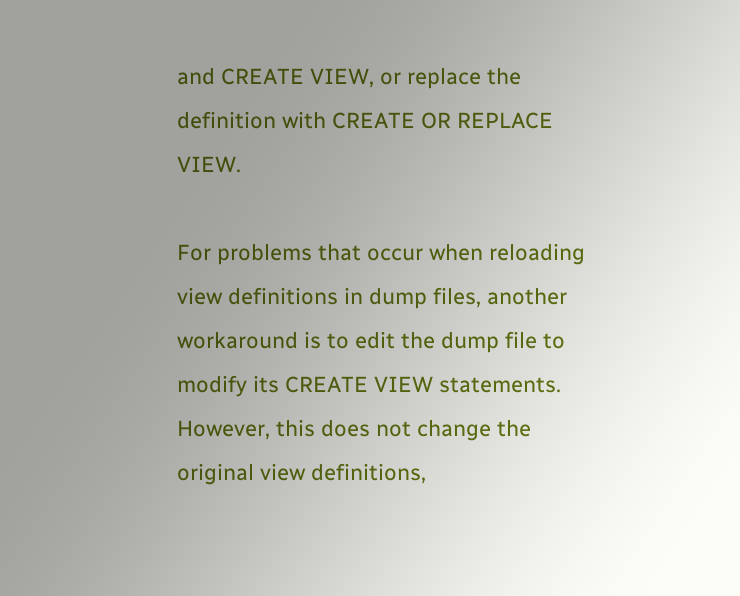and CREATE VIEW, or replace the definition with CREATE OR REPLACE VIEW.

For problems that occur when reloading view definitions in dump files, another workaround is to edit the dump file to modify its CREATE VIEW statements. However, this does not change the original view definitions,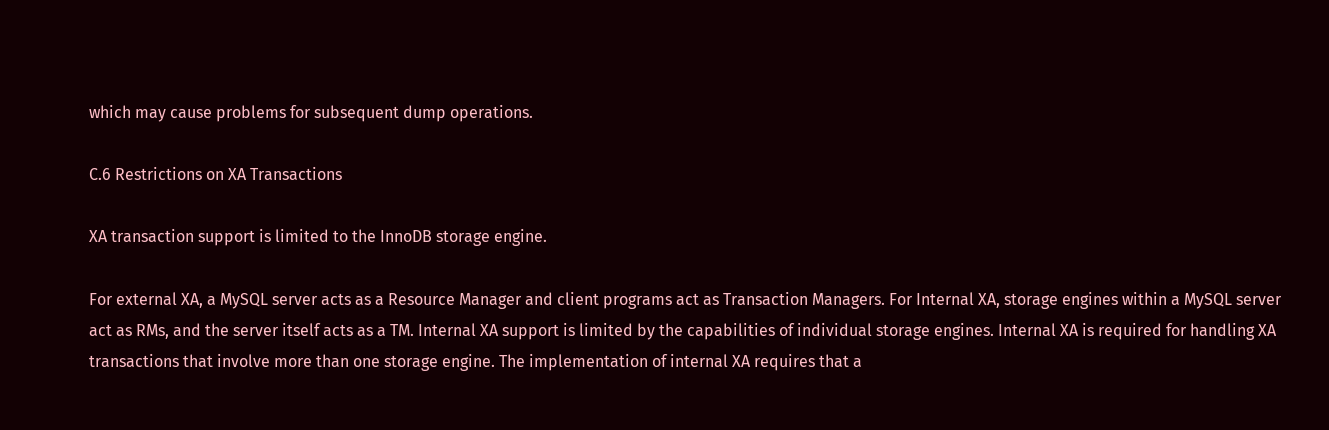which may cause problems for subsequent dump operations.

C.6 Restrictions on XA Transactions

XA transaction support is limited to the InnoDB storage engine.

For external XA, a MySQL server acts as a Resource Manager and client programs act as Transaction Managers. For Internal XA, storage engines within a MySQL server act as RMs, and the server itself acts as a TM. Internal XA support is limited by the capabilities of individual storage engines. Internal XA is required for handling XA transactions that involve more than one storage engine. The implementation of internal XA requires that a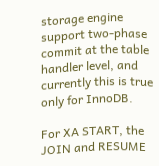storage engine support two-phase commit at the table handler level, and currently this is true only for InnoDB.

For XA START, the JOIN and RESUME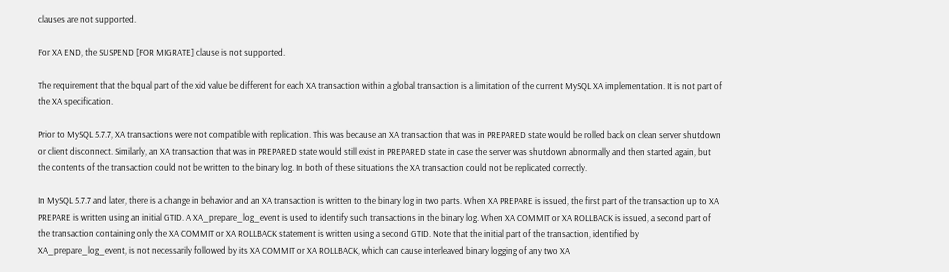clauses are not supported.

For XA END, the SUSPEND [FOR MIGRATE] clause is not supported.

The requirement that the bqual part of the xid value be different for each XA transaction within a global transaction is a limitation of the current MySQL XA implementation. It is not part of the XA specification.

Prior to MySQL 5.7.7, XA transactions were not compatible with replication. This was because an XA transaction that was in PREPARED state would be rolled back on clean server shutdown or client disconnect. Similarly, an XA transaction that was in PREPARED state would still exist in PREPARED state in case the server was shutdown abnormally and then started again, but the contents of the transaction could not be written to the binary log. In both of these situations the XA transaction could not be replicated correctly.

In MySQL 5.7.7 and later, there is a change in behavior and an XA transaction is written to the binary log in two parts. When XA PREPARE is issued, the first part of the transaction up to XA PREPARE is written using an initial GTID. A XA_prepare_log_event is used to identify such transactions in the binary log. When XA COMMIT or XA ROLLBACK is issued, a second part of the transaction containing only the XA COMMIT or XA ROLLBACK statement is written using a second GTID. Note that the initial part of the transaction, identified by XA_prepare_log_event, is not necessarily followed by its XA COMMIT or XA ROLLBACK, which can cause interleaved binary logging of any two XA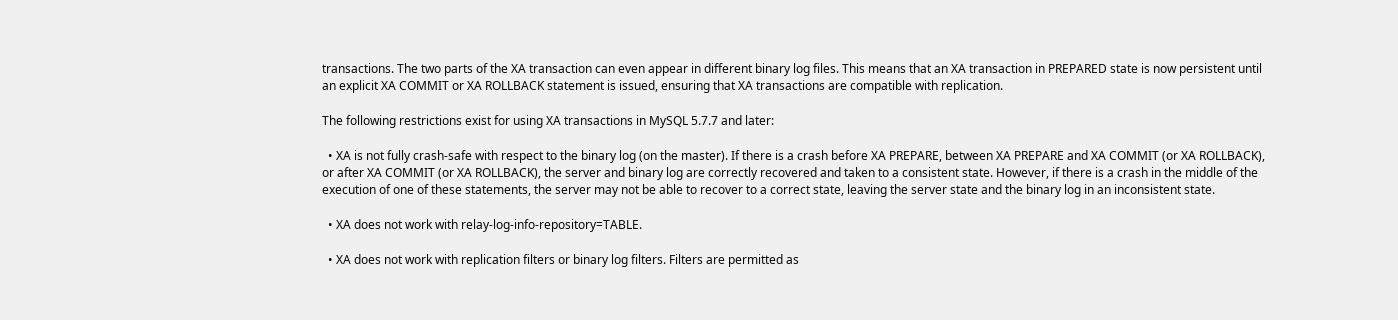transactions. The two parts of the XA transaction can even appear in different binary log files. This means that an XA transaction in PREPARED state is now persistent until an explicit XA COMMIT or XA ROLLBACK statement is issued, ensuring that XA transactions are compatible with replication.

The following restrictions exist for using XA transactions in MySQL 5.7.7 and later:

  • XA is not fully crash-safe with respect to the binary log (on the master). If there is a crash before XA PREPARE, between XA PREPARE and XA COMMIT (or XA ROLLBACK), or after XA COMMIT (or XA ROLLBACK), the server and binary log are correctly recovered and taken to a consistent state. However, if there is a crash in the middle of the execution of one of these statements, the server may not be able to recover to a correct state, leaving the server state and the binary log in an inconsistent state.

  • XA does not work with relay-log-info-repository=TABLE.

  • XA does not work with replication filters or binary log filters. Filters are permitted as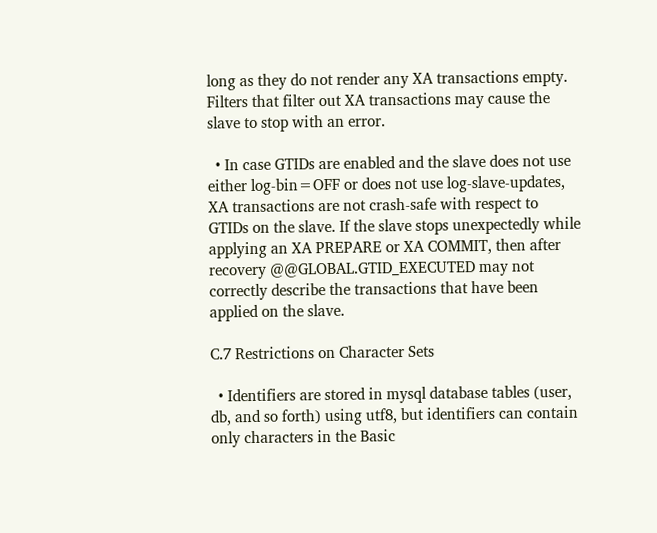long as they do not render any XA transactions empty. Filters that filter out XA transactions may cause the slave to stop with an error.

  • In case GTIDs are enabled and the slave does not use either log-bin=OFF or does not use log-slave-updates, XA transactions are not crash-safe with respect to GTIDs on the slave. If the slave stops unexpectedly while applying an XA PREPARE or XA COMMIT, then after recovery @@GLOBAL.GTID_EXECUTED may not correctly describe the transactions that have been applied on the slave.

C.7 Restrictions on Character Sets

  • Identifiers are stored in mysql database tables (user, db, and so forth) using utf8, but identifiers can contain only characters in the Basic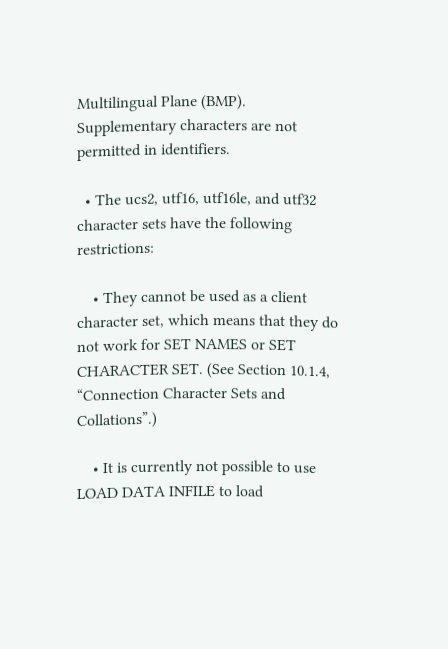Multilingual Plane (BMP). Supplementary characters are not permitted in identifiers.

  • The ucs2, utf16, utf16le, and utf32 character sets have the following restrictions:

    • They cannot be used as a client character set, which means that they do not work for SET NAMES or SET CHARACTER SET. (See Section 10.1.4, “Connection Character Sets and Collations”.)

    • It is currently not possible to use LOAD DATA INFILE to load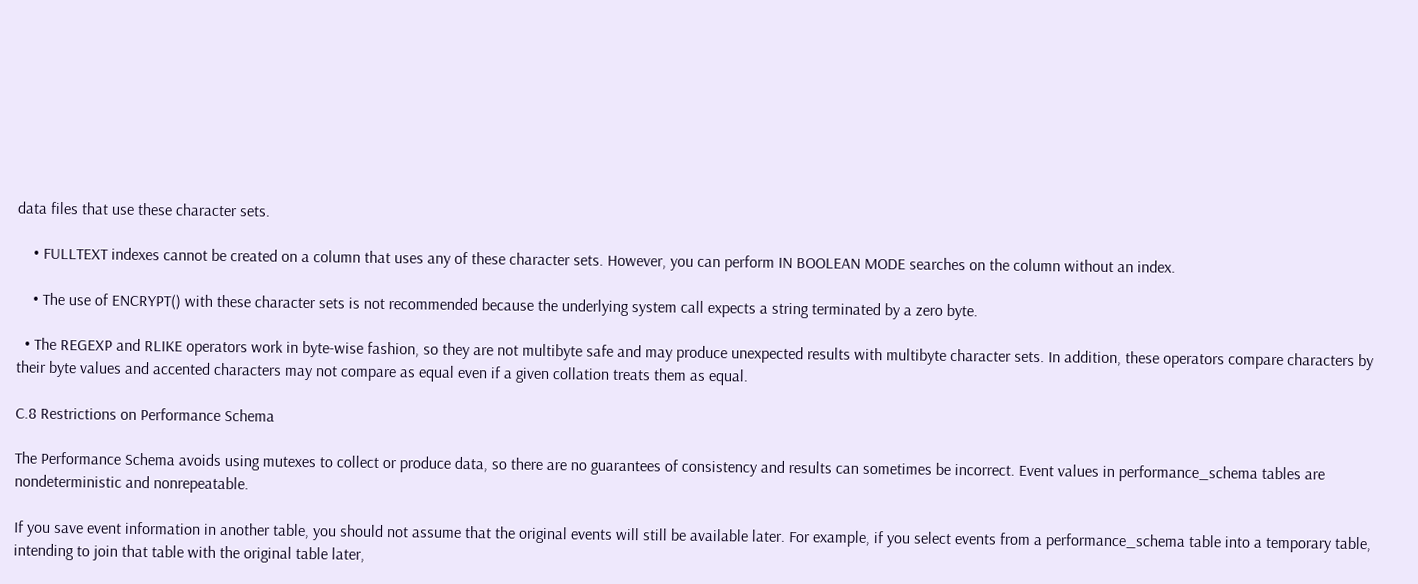data files that use these character sets.

    • FULLTEXT indexes cannot be created on a column that uses any of these character sets. However, you can perform IN BOOLEAN MODE searches on the column without an index.

    • The use of ENCRYPT() with these character sets is not recommended because the underlying system call expects a string terminated by a zero byte.

  • The REGEXP and RLIKE operators work in byte-wise fashion, so they are not multibyte safe and may produce unexpected results with multibyte character sets. In addition, these operators compare characters by their byte values and accented characters may not compare as equal even if a given collation treats them as equal.

C.8 Restrictions on Performance Schema

The Performance Schema avoids using mutexes to collect or produce data, so there are no guarantees of consistency and results can sometimes be incorrect. Event values in performance_schema tables are nondeterministic and nonrepeatable.

If you save event information in another table, you should not assume that the original events will still be available later. For example, if you select events from a performance_schema table into a temporary table, intending to join that table with the original table later,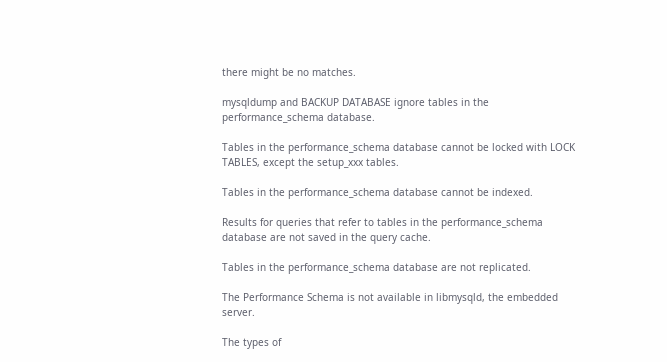there might be no matches.

mysqldump and BACKUP DATABASE ignore tables in the performance_schema database.

Tables in the performance_schema database cannot be locked with LOCK TABLES, except the setup_xxx tables.

Tables in the performance_schema database cannot be indexed.

Results for queries that refer to tables in the performance_schema database are not saved in the query cache.

Tables in the performance_schema database are not replicated.

The Performance Schema is not available in libmysqld, the embedded server.

The types of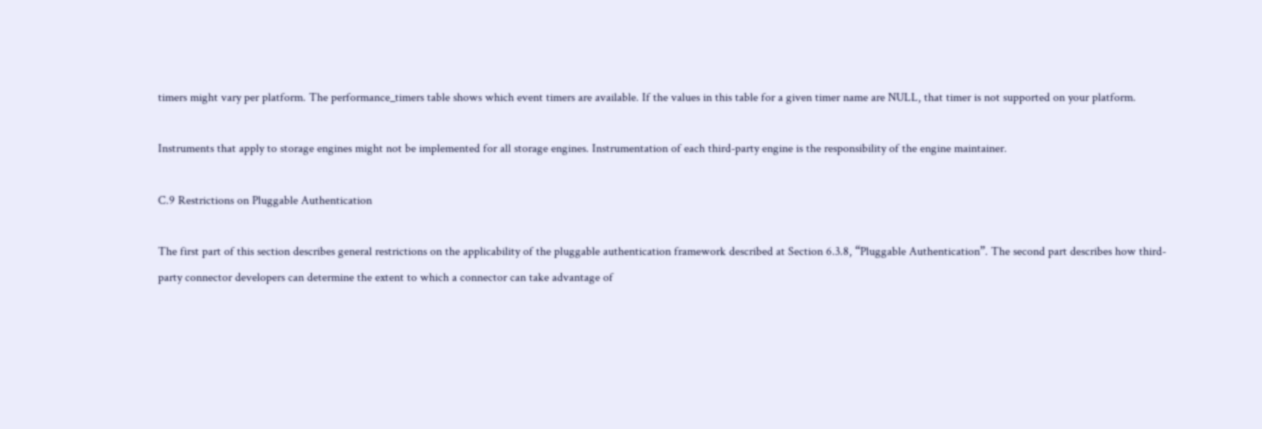timers might vary per platform. The performance_timers table shows which event timers are available. If the values in this table for a given timer name are NULL, that timer is not supported on your platform.

Instruments that apply to storage engines might not be implemented for all storage engines. Instrumentation of each third-party engine is the responsibility of the engine maintainer.

C.9 Restrictions on Pluggable Authentication

The first part of this section describes general restrictions on the applicability of the pluggable authentication framework described at Section 6.3.8, “Pluggable Authentication”. The second part describes how third-party connector developers can determine the extent to which a connector can take advantage of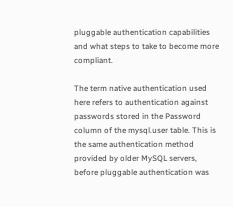pluggable authentication capabilities and what steps to take to become more compliant.

The term native authentication used here refers to authentication against passwords stored in the Password column of the mysql.user table. This is the same authentication method provided by older MySQL servers, before pluggable authentication was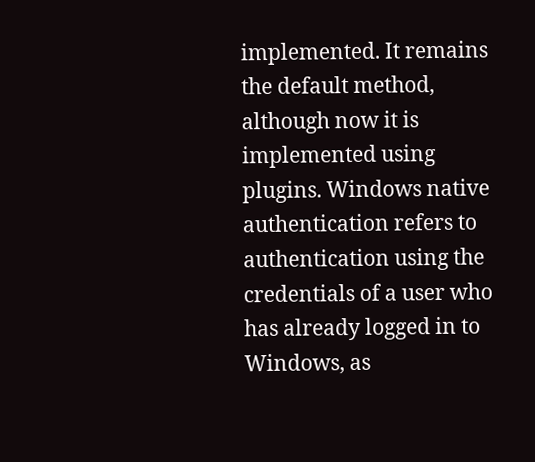implemented. It remains the default method, although now it is implemented using plugins. Windows native authentication refers to authentication using the credentials of a user who has already logged in to Windows, as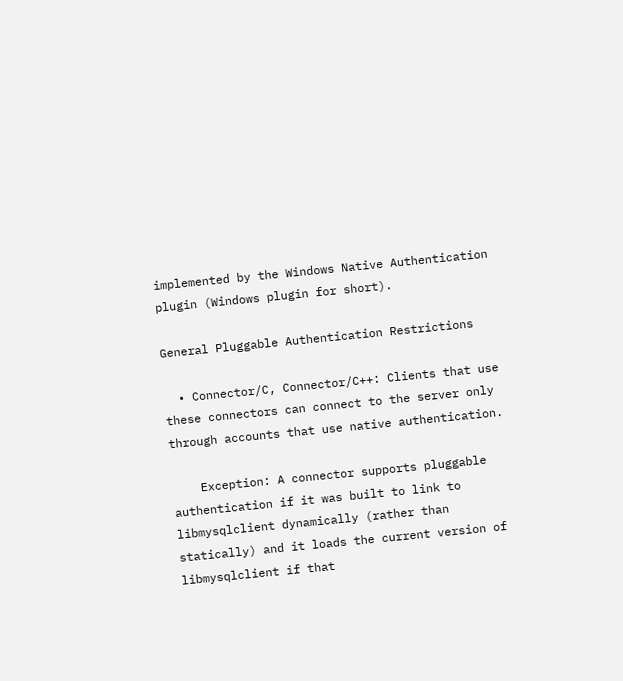implemented by the Windows Native Authentication plugin (Windows plugin for short).

General Pluggable Authentication Restrictions

  • Connector/C, Connector/C++: Clients that use these connectors can connect to the server only through accounts that use native authentication.

    Exception: A connector supports pluggable authentication if it was built to link to libmysqlclient dynamically (rather than statically) and it loads the current version of libmysqlclient if that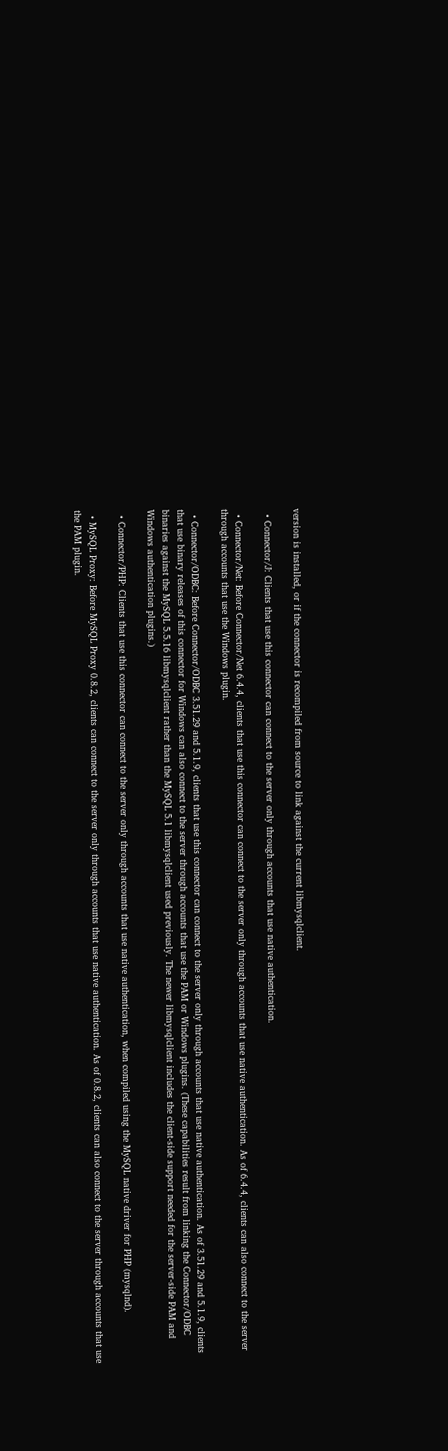version is installed, or if the connector is recompiled from source to link against the current libmysqlclient.

  • Connector/J: Clients that use this connector can connect to the server only through accounts that use native authentication.

  • Connector/Net: Before Connector/Net 6.4.4, clients that use this connector can connect to the server only through accounts that use native authentication. As of 6.4.4, clients can also connect to the server through accounts that use the Windows plugin.

  • Connector/ODBC: Before Connector/ODBC 3.51.29 and 5.1.9, clients that use this connector can connect to the server only through accounts that use native authentication. As of 3.51.29 and 5.1.9, clients that use binary releases of this connector for Windows can also connect to the server through accounts that use the PAM or Windows plugins. (These capabilities result from linking the Connector/ODBC binaries against the MySQL 5.5.16 libmysqlclient rather than the MySQL 5.1 libmysqlclient used previously. The newer libmysqlclient includes the client-side support needed for the server-side PAM and Windows authentication plugins.)

  • Connector/PHP: Clients that use this connector can connect to the server only through accounts that use native authentication, when compiled using the MySQL native driver for PHP (mysqlnd).

  • MySQL Proxy: Before MySQL Proxy 0.8.2, clients can connect to the server only through accounts that use native authentication. As of 0.8.2, clients can also connect to the server through accounts that use the PAM plugin.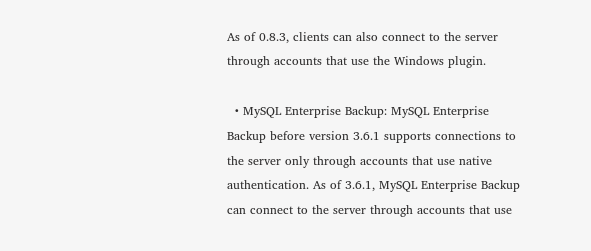As of 0.8.3, clients can also connect to the server through accounts that use the Windows plugin.

  • MySQL Enterprise Backup: MySQL Enterprise Backup before version 3.6.1 supports connections to the server only through accounts that use native authentication. As of 3.6.1, MySQL Enterprise Backup can connect to the server through accounts that use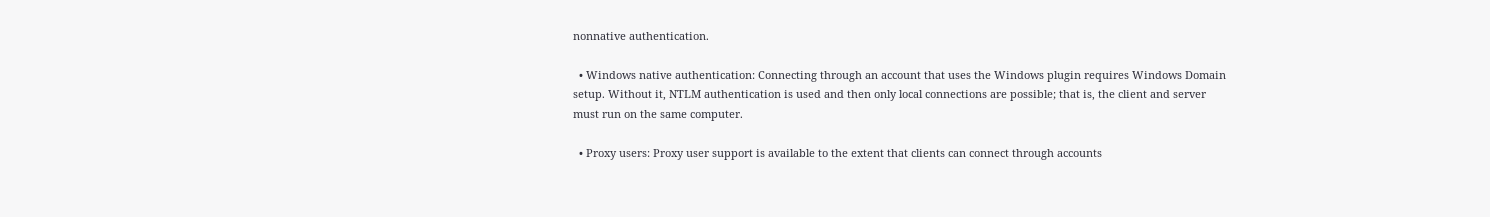nonnative authentication.

  • Windows native authentication: Connecting through an account that uses the Windows plugin requires Windows Domain setup. Without it, NTLM authentication is used and then only local connections are possible; that is, the client and server must run on the same computer.

  • Proxy users: Proxy user support is available to the extent that clients can connect through accounts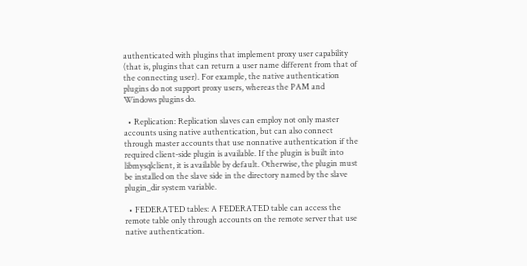authenticated with plugins that implement proxy user capability (that is, plugins that can return a user name different from that of the connecting user). For example, the native authentication plugins do not support proxy users, whereas the PAM and Windows plugins do.

  • Replication: Replication slaves can employ not only master accounts using native authentication, but can also connect through master accounts that use nonnative authentication if the required client-side plugin is available. If the plugin is built into libmysqlclient, it is available by default. Otherwise, the plugin must be installed on the slave side in the directory named by the slave plugin_dir system variable.

  • FEDERATED tables: A FEDERATED table can access the remote table only through accounts on the remote server that use native authentication.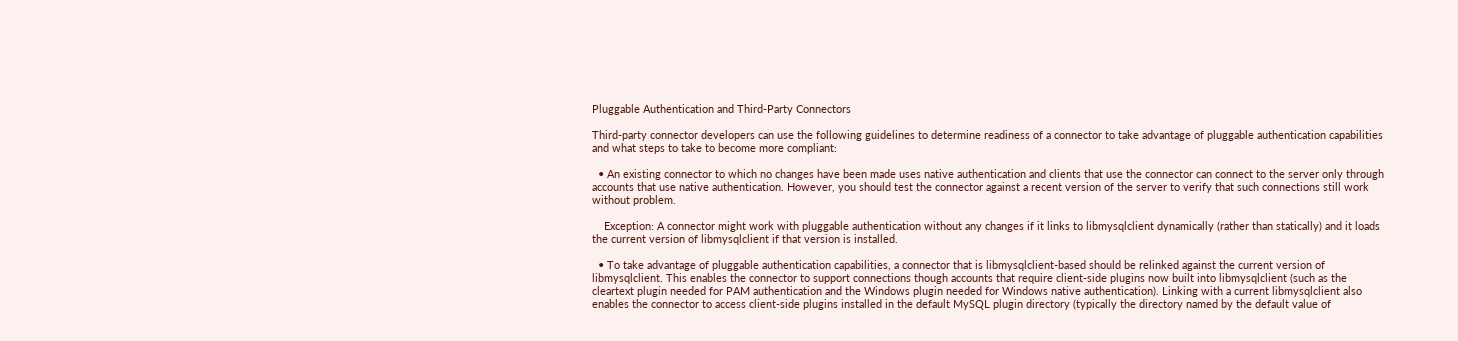Pluggable Authentication and Third-Party Connectors

Third-party connector developers can use the following guidelines to determine readiness of a connector to take advantage of pluggable authentication capabilities and what steps to take to become more compliant:

  • An existing connector to which no changes have been made uses native authentication and clients that use the connector can connect to the server only through accounts that use native authentication. However, you should test the connector against a recent version of the server to verify that such connections still work without problem.

    Exception: A connector might work with pluggable authentication without any changes if it links to libmysqlclient dynamically (rather than statically) and it loads the current version of libmysqlclient if that version is installed.

  • To take advantage of pluggable authentication capabilities, a connector that is libmysqlclient-based should be relinked against the current version of libmysqlclient. This enables the connector to support connections though accounts that require client-side plugins now built into libmysqlclient (such as the cleartext plugin needed for PAM authentication and the Windows plugin needed for Windows native authentication). Linking with a current libmysqlclient also enables the connector to access client-side plugins installed in the default MySQL plugin directory (typically the directory named by the default value of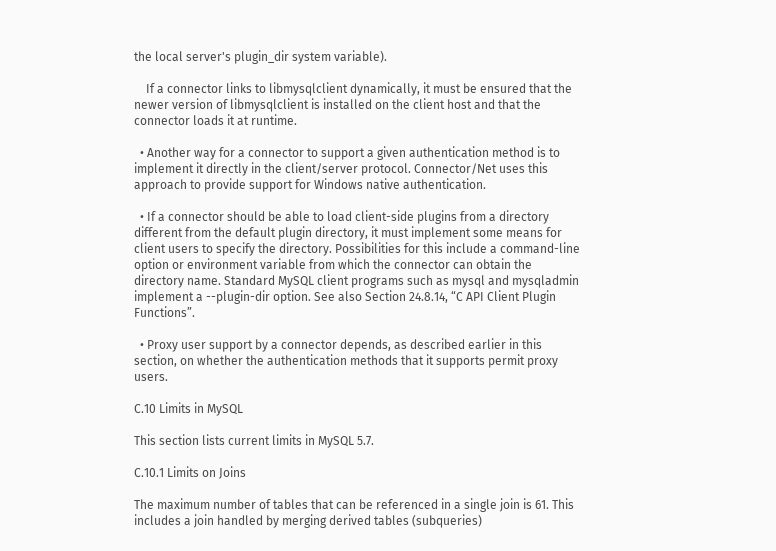the local server's plugin_dir system variable).

    If a connector links to libmysqlclient dynamically, it must be ensured that the newer version of libmysqlclient is installed on the client host and that the connector loads it at runtime.

  • Another way for a connector to support a given authentication method is to implement it directly in the client/server protocol. Connector/Net uses this approach to provide support for Windows native authentication.

  • If a connector should be able to load client-side plugins from a directory different from the default plugin directory, it must implement some means for client users to specify the directory. Possibilities for this include a command-line option or environment variable from which the connector can obtain the directory name. Standard MySQL client programs such as mysql and mysqladmin implement a --plugin-dir option. See also Section 24.8.14, “C API Client Plugin Functions”.

  • Proxy user support by a connector depends, as described earlier in this section, on whether the authentication methods that it supports permit proxy users.

C.10 Limits in MySQL

This section lists current limits in MySQL 5.7.

C.10.1 Limits on Joins

The maximum number of tables that can be referenced in a single join is 61. This includes a join handled by merging derived tables (subqueries)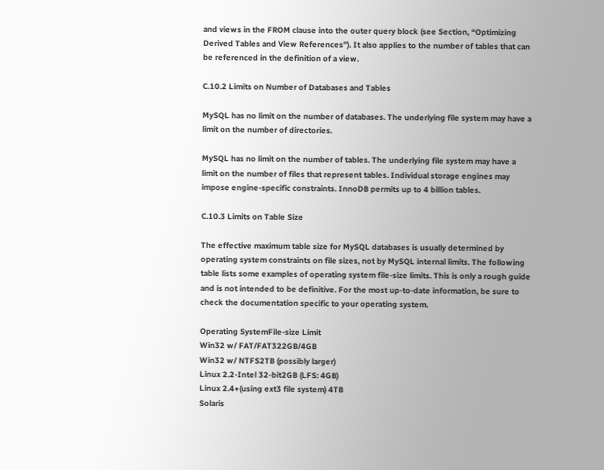and views in the FROM clause into the outer query block (see Section, “Optimizing Derived Tables and View References”). It also applies to the number of tables that can be referenced in the definition of a view.

C.10.2 Limits on Number of Databases and Tables

MySQL has no limit on the number of databases. The underlying file system may have a limit on the number of directories.

MySQL has no limit on the number of tables. The underlying file system may have a limit on the number of files that represent tables. Individual storage engines may impose engine-specific constraints. InnoDB permits up to 4 billion tables.

C.10.3 Limits on Table Size

The effective maximum table size for MySQL databases is usually determined by operating system constraints on file sizes, not by MySQL internal limits. The following table lists some examples of operating system file-size limits. This is only a rough guide and is not intended to be definitive. For the most up-to-date information, be sure to check the documentation specific to your operating system.

Operating SystemFile-size Limit
Win32 w/ FAT/FAT322GB/4GB
Win32 w/ NTFS2TB (possibly larger)
Linux 2.2-Intel 32-bit2GB (LFS: 4GB)
Linux 2.4+(using ext3 file system) 4TB
Solaris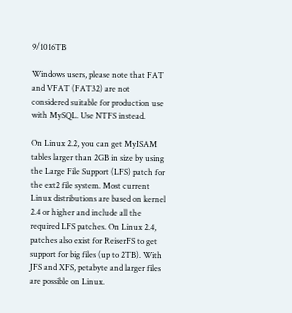9/1016TB

Windows users, please note that FAT and VFAT (FAT32) are not considered suitable for production use with MySQL. Use NTFS instead.

On Linux 2.2, you can get MyISAM tables larger than 2GB in size by using the Large File Support (LFS) patch for the ext2 file system. Most current Linux distributions are based on kernel 2.4 or higher and include all the required LFS patches. On Linux 2.4, patches also exist for ReiserFS to get support for big files (up to 2TB). With JFS and XFS, petabyte and larger files are possible on Linux.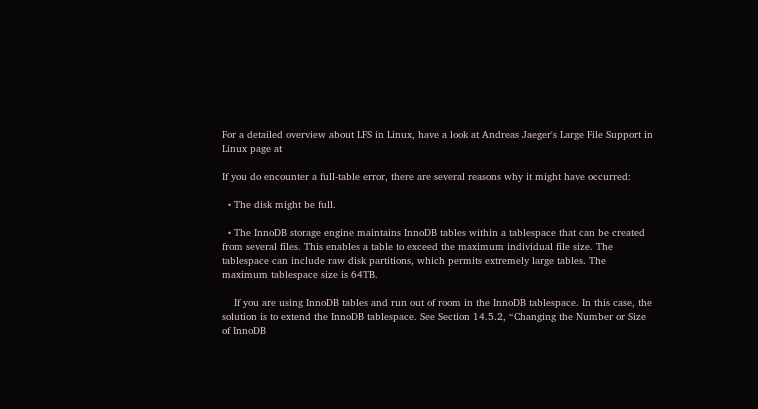For a detailed overview about LFS in Linux, have a look at Andreas Jaeger's Large File Support in Linux page at

If you do encounter a full-table error, there are several reasons why it might have occurred:

  • The disk might be full.

  • The InnoDB storage engine maintains InnoDB tables within a tablespace that can be created from several files. This enables a table to exceed the maximum individual file size. The tablespace can include raw disk partitions, which permits extremely large tables. The maximum tablespace size is 64TB.

    If you are using InnoDB tables and run out of room in the InnoDB tablespace. In this case, the solution is to extend the InnoDB tablespace. See Section 14.5.2, “Changing the Number or Size of InnoDB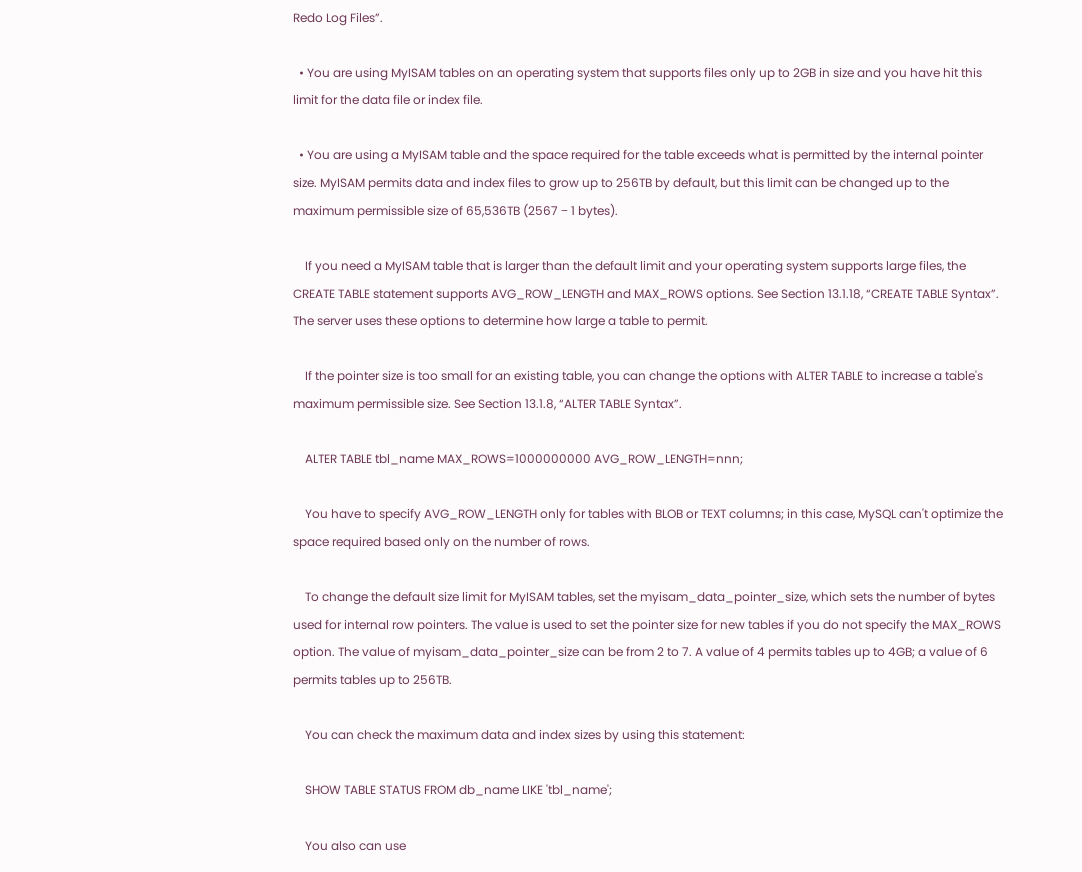Redo Log Files”.

  • You are using MyISAM tables on an operating system that supports files only up to 2GB in size and you have hit this limit for the data file or index file.

  • You are using a MyISAM table and the space required for the table exceeds what is permitted by the internal pointer size. MyISAM permits data and index files to grow up to 256TB by default, but this limit can be changed up to the maximum permissible size of 65,536TB (2567 − 1 bytes).

    If you need a MyISAM table that is larger than the default limit and your operating system supports large files, the CREATE TABLE statement supports AVG_ROW_LENGTH and MAX_ROWS options. See Section 13.1.18, “CREATE TABLE Syntax”. The server uses these options to determine how large a table to permit.

    If the pointer size is too small for an existing table, you can change the options with ALTER TABLE to increase a table's maximum permissible size. See Section 13.1.8, “ALTER TABLE Syntax”.

    ALTER TABLE tbl_name MAX_ROWS=1000000000 AVG_ROW_LENGTH=nnn;

    You have to specify AVG_ROW_LENGTH only for tables with BLOB or TEXT columns; in this case, MySQL can't optimize the space required based only on the number of rows.

    To change the default size limit for MyISAM tables, set the myisam_data_pointer_size, which sets the number of bytes used for internal row pointers. The value is used to set the pointer size for new tables if you do not specify the MAX_ROWS option. The value of myisam_data_pointer_size can be from 2 to 7. A value of 4 permits tables up to 4GB; a value of 6 permits tables up to 256TB.

    You can check the maximum data and index sizes by using this statement:

    SHOW TABLE STATUS FROM db_name LIKE 'tbl_name';

    You also can use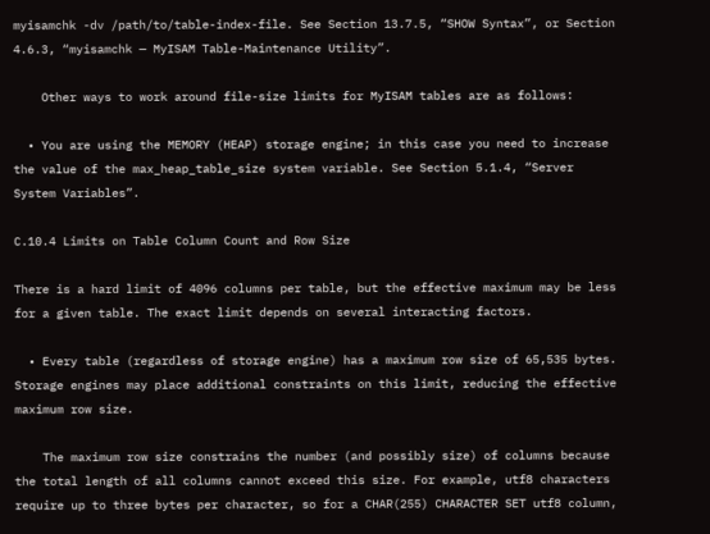myisamchk -dv /path/to/table-index-file. See Section 13.7.5, “SHOW Syntax”, or Section 4.6.3, “myisamchk — MyISAM Table-Maintenance Utility”.

    Other ways to work around file-size limits for MyISAM tables are as follows:

  • You are using the MEMORY (HEAP) storage engine; in this case you need to increase the value of the max_heap_table_size system variable. See Section 5.1.4, “Server System Variables”.

C.10.4 Limits on Table Column Count and Row Size

There is a hard limit of 4096 columns per table, but the effective maximum may be less for a given table. The exact limit depends on several interacting factors.

  • Every table (regardless of storage engine) has a maximum row size of 65,535 bytes. Storage engines may place additional constraints on this limit, reducing the effective maximum row size.

    The maximum row size constrains the number (and possibly size) of columns because the total length of all columns cannot exceed this size. For example, utf8 characters require up to three bytes per character, so for a CHAR(255) CHARACTER SET utf8 column,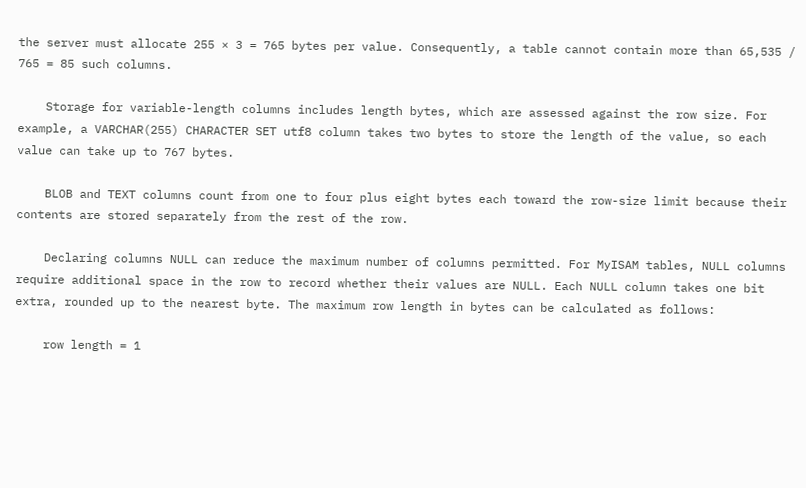the server must allocate 255 × 3 = 765 bytes per value. Consequently, a table cannot contain more than 65,535 / 765 = 85 such columns.

    Storage for variable-length columns includes length bytes, which are assessed against the row size. For example, a VARCHAR(255) CHARACTER SET utf8 column takes two bytes to store the length of the value, so each value can take up to 767 bytes.

    BLOB and TEXT columns count from one to four plus eight bytes each toward the row-size limit because their contents are stored separately from the rest of the row.

    Declaring columns NULL can reduce the maximum number of columns permitted. For MyISAM tables, NULL columns require additional space in the row to record whether their values are NULL. Each NULL column takes one bit extra, rounded up to the nearest byte. The maximum row length in bytes can be calculated as follows:

    row length = 1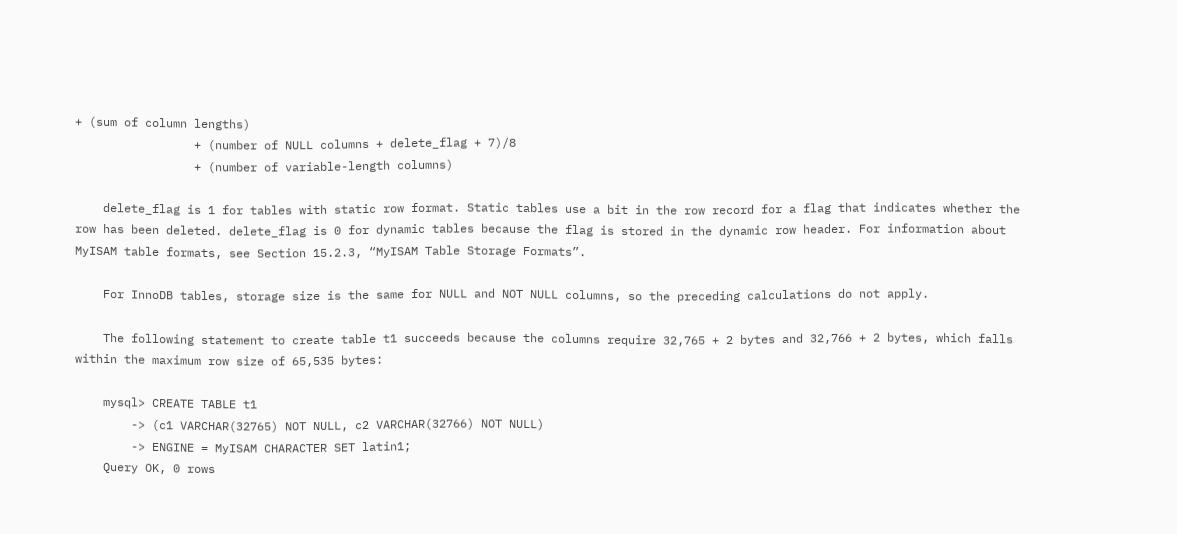+ (sum of column lengths)
                 + (number of NULL columns + delete_flag + 7)/8
                 + (number of variable-length columns)

    delete_flag is 1 for tables with static row format. Static tables use a bit in the row record for a flag that indicates whether the row has been deleted. delete_flag is 0 for dynamic tables because the flag is stored in the dynamic row header. For information about MyISAM table formats, see Section 15.2.3, “MyISAM Table Storage Formats”.

    For InnoDB tables, storage size is the same for NULL and NOT NULL columns, so the preceding calculations do not apply.

    The following statement to create table t1 succeeds because the columns require 32,765 + 2 bytes and 32,766 + 2 bytes, which falls within the maximum row size of 65,535 bytes:

    mysql> CREATE TABLE t1
        -> (c1 VARCHAR(32765) NOT NULL, c2 VARCHAR(32766) NOT NULL)
        -> ENGINE = MyISAM CHARACTER SET latin1;
    Query OK, 0 rows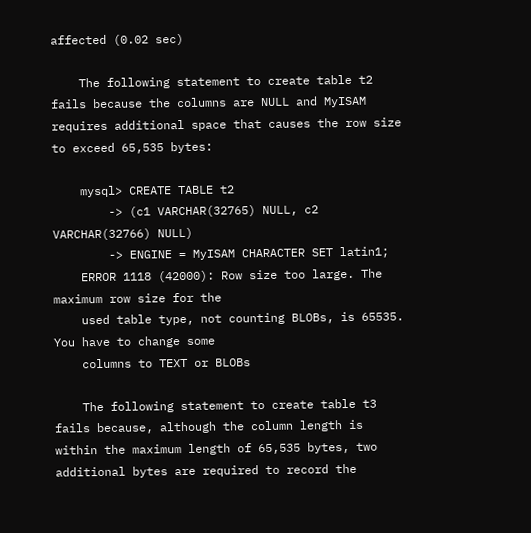affected (0.02 sec)

    The following statement to create table t2 fails because the columns are NULL and MyISAM requires additional space that causes the row size to exceed 65,535 bytes:

    mysql> CREATE TABLE t2
        -> (c1 VARCHAR(32765) NULL, c2 VARCHAR(32766) NULL)
        -> ENGINE = MyISAM CHARACTER SET latin1;
    ERROR 1118 (42000): Row size too large. The maximum row size for the
    used table type, not counting BLOBs, is 65535. You have to change some
    columns to TEXT or BLOBs

    The following statement to create table t3 fails because, although the column length is within the maximum length of 65,535 bytes, two additional bytes are required to record the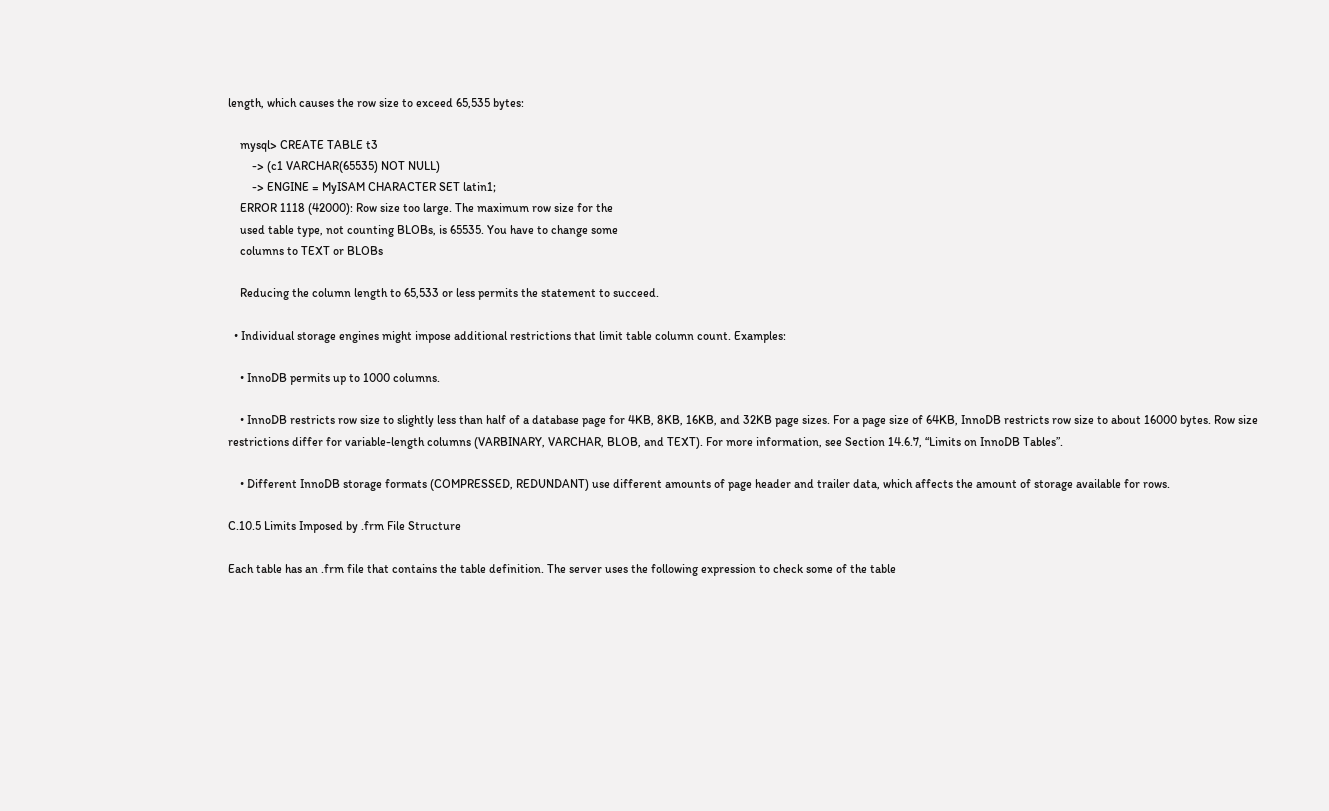length, which causes the row size to exceed 65,535 bytes:

    mysql> CREATE TABLE t3
        -> (c1 VARCHAR(65535) NOT NULL)
        -> ENGINE = MyISAM CHARACTER SET latin1;
    ERROR 1118 (42000): Row size too large. The maximum row size for the
    used table type, not counting BLOBs, is 65535. You have to change some
    columns to TEXT or BLOBs

    Reducing the column length to 65,533 or less permits the statement to succeed.

  • Individual storage engines might impose additional restrictions that limit table column count. Examples:

    • InnoDB permits up to 1000 columns.

    • InnoDB restricts row size to slightly less than half of a database page for 4KB, 8KB, 16KB, and 32KB page sizes. For a page size of 64KB, InnoDB restricts row size to about 16000 bytes. Row size restrictions differ for variable-length columns (VARBINARY, VARCHAR, BLOB, and TEXT). For more information, see Section 14.6.7, “Limits on InnoDB Tables”.

    • Different InnoDB storage formats (COMPRESSED, REDUNDANT) use different amounts of page header and trailer data, which affects the amount of storage available for rows.

C.10.5 Limits Imposed by .frm File Structure

Each table has an .frm file that contains the table definition. The server uses the following expression to check some of the table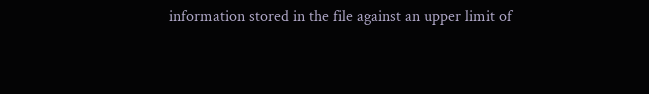information stored in the file against an upper limit of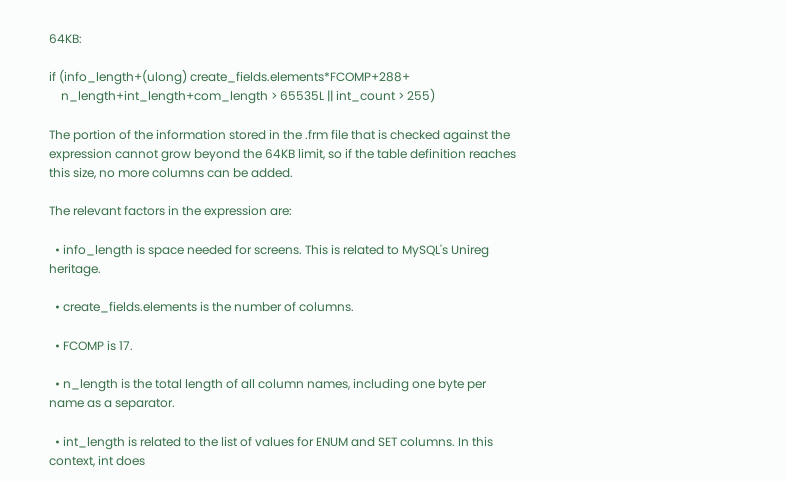64KB:

if (info_length+(ulong) create_fields.elements*FCOMP+288+
    n_length+int_length+com_length > 65535L || int_count > 255)

The portion of the information stored in the .frm file that is checked against the expression cannot grow beyond the 64KB limit, so if the table definition reaches this size, no more columns can be added.

The relevant factors in the expression are:

  • info_length is space needed for screens. This is related to MySQL's Unireg heritage.

  • create_fields.elements is the number of columns.

  • FCOMP is 17.

  • n_length is the total length of all column names, including one byte per name as a separator.

  • int_length is related to the list of values for ENUM and SET columns. In this context, int does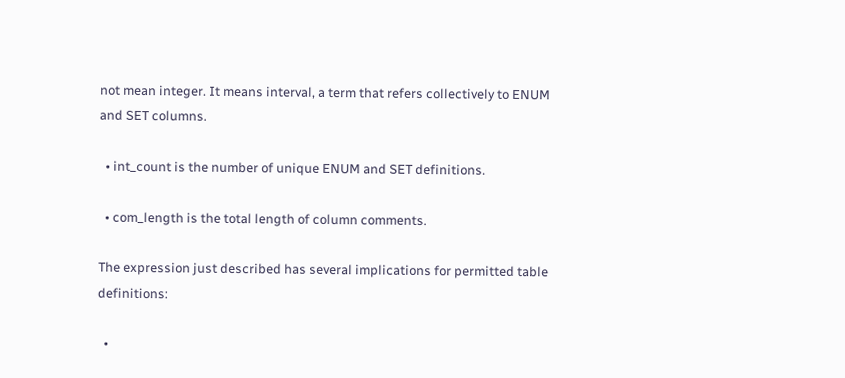not mean integer. It means interval, a term that refers collectively to ENUM and SET columns.

  • int_count is the number of unique ENUM and SET definitions.

  • com_length is the total length of column comments.

The expression just described has several implications for permitted table definitions:

  •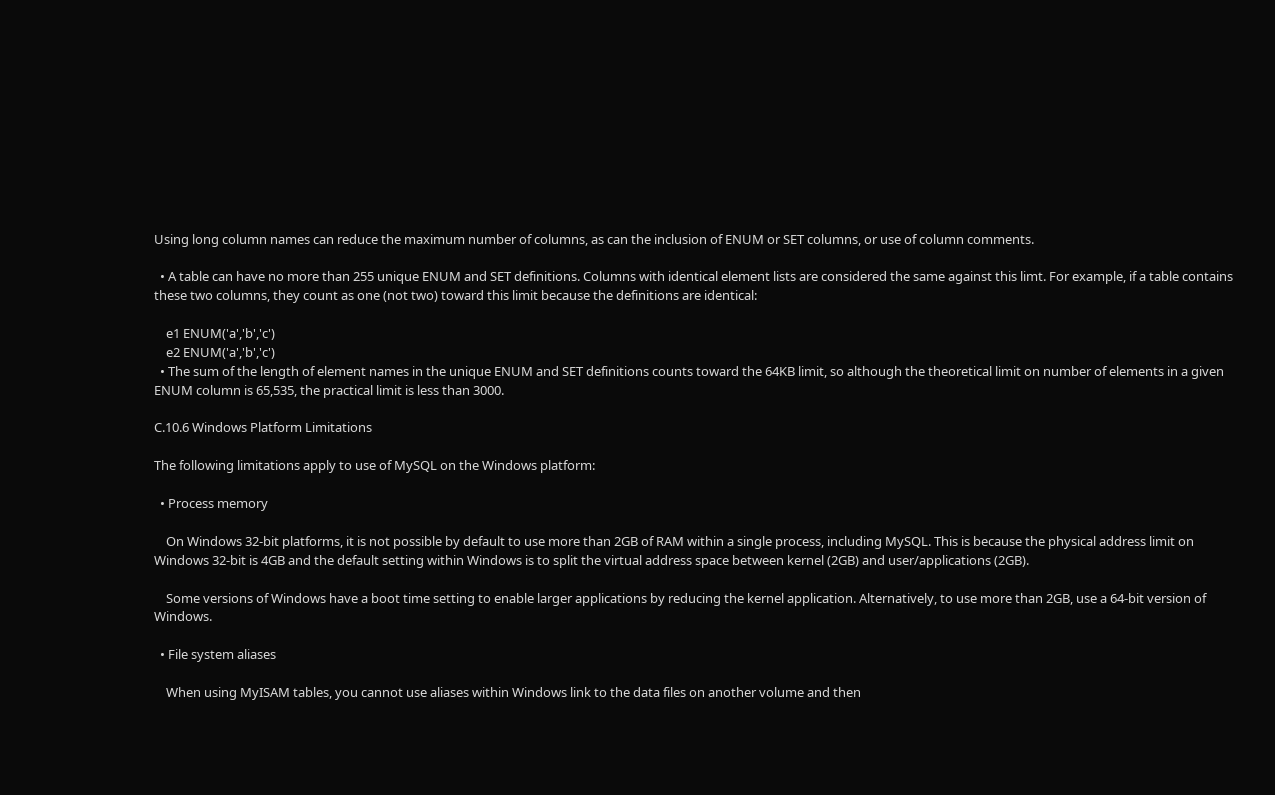Using long column names can reduce the maximum number of columns, as can the inclusion of ENUM or SET columns, or use of column comments.

  • A table can have no more than 255 unique ENUM and SET definitions. Columns with identical element lists are considered the same against this limt. For example, if a table contains these two columns, they count as one (not two) toward this limit because the definitions are identical:

    e1 ENUM('a','b','c')
    e2 ENUM('a','b','c')
  • The sum of the length of element names in the unique ENUM and SET definitions counts toward the 64KB limit, so although the theoretical limit on number of elements in a given ENUM column is 65,535, the practical limit is less than 3000.

C.10.6 Windows Platform Limitations

The following limitations apply to use of MySQL on the Windows platform:

  • Process memory

    On Windows 32-bit platforms, it is not possible by default to use more than 2GB of RAM within a single process, including MySQL. This is because the physical address limit on Windows 32-bit is 4GB and the default setting within Windows is to split the virtual address space between kernel (2GB) and user/applications (2GB).

    Some versions of Windows have a boot time setting to enable larger applications by reducing the kernel application. Alternatively, to use more than 2GB, use a 64-bit version of Windows.

  • File system aliases

    When using MyISAM tables, you cannot use aliases within Windows link to the data files on another volume and then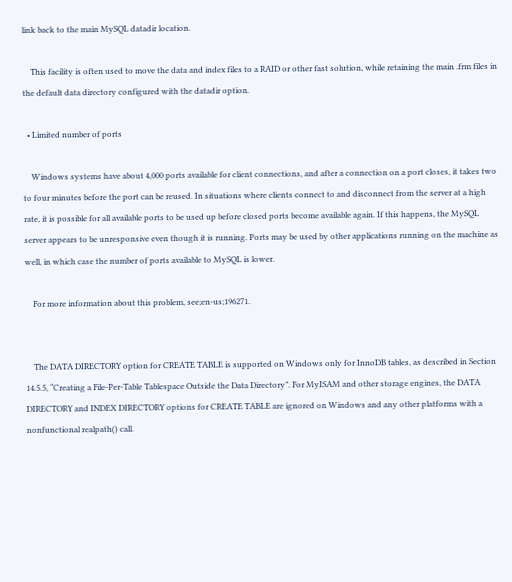link back to the main MySQL datadir location.

    This facility is often used to move the data and index files to a RAID or other fast solution, while retaining the main .frm files in the default data directory configured with the datadir option.

  • Limited number of ports

    Windows systems have about 4,000 ports available for client connections, and after a connection on a port closes, it takes two to four minutes before the port can be reused. In situations where clients connect to and disconnect from the server at a high rate, it is possible for all available ports to be used up before closed ports become available again. If this happens, the MySQL server appears to be unresponsive even though it is running. Ports may be used by other applications running on the machine as well, in which case the number of ports available to MySQL is lower.

    For more information about this problem, see;en-us;196271.


    The DATA DIRECTORY option for CREATE TABLE is supported on Windows only for InnoDB tables, as described in Section 14.5.5, “Creating a File-Per-Table Tablespace Outside the Data Directory”. For MyISAM and other storage engines, the DATA DIRECTORY and INDEX DIRECTORY options for CREATE TABLE are ignored on Windows and any other platforms with a nonfunctional realpath() call.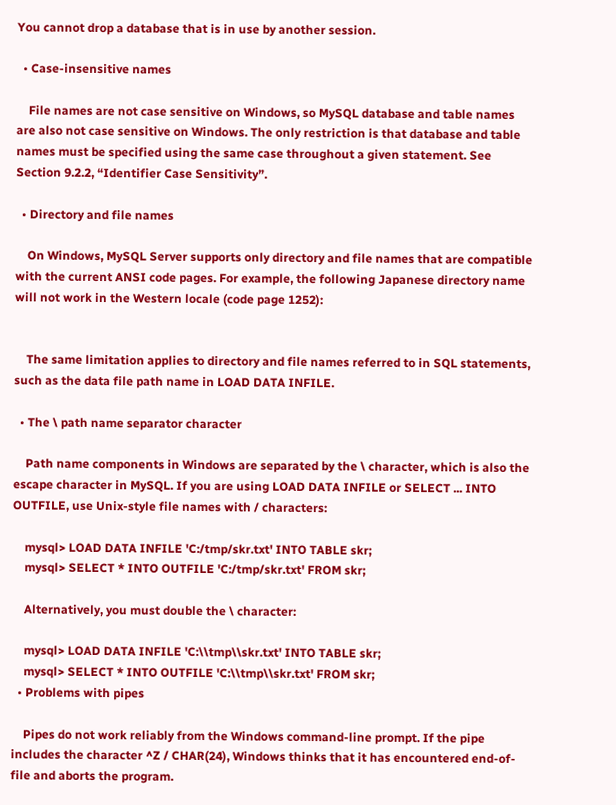You cannot drop a database that is in use by another session.

  • Case-insensitive names

    File names are not case sensitive on Windows, so MySQL database and table names are also not case sensitive on Windows. The only restriction is that database and table names must be specified using the same case throughout a given statement. See Section 9.2.2, “Identifier Case Sensitivity”.

  • Directory and file names

    On Windows, MySQL Server supports only directory and file names that are compatible with the current ANSI code pages. For example, the following Japanese directory name will not work in the Western locale (code page 1252):


    The same limitation applies to directory and file names referred to in SQL statements, such as the data file path name in LOAD DATA INFILE.

  • The \ path name separator character

    Path name components in Windows are separated by the \ character, which is also the escape character in MySQL. If you are using LOAD DATA INFILE or SELECT ... INTO OUTFILE, use Unix-style file names with / characters:

    mysql> LOAD DATA INFILE 'C:/tmp/skr.txt' INTO TABLE skr;
    mysql> SELECT * INTO OUTFILE 'C:/tmp/skr.txt' FROM skr;

    Alternatively, you must double the \ character:

    mysql> LOAD DATA INFILE 'C:\\tmp\\skr.txt' INTO TABLE skr;
    mysql> SELECT * INTO OUTFILE 'C:\\tmp\\skr.txt' FROM skr;
  • Problems with pipes

    Pipes do not work reliably from the Windows command-line prompt. If the pipe includes the character ^Z / CHAR(24), Windows thinks that it has encountered end-of-file and aborts the program.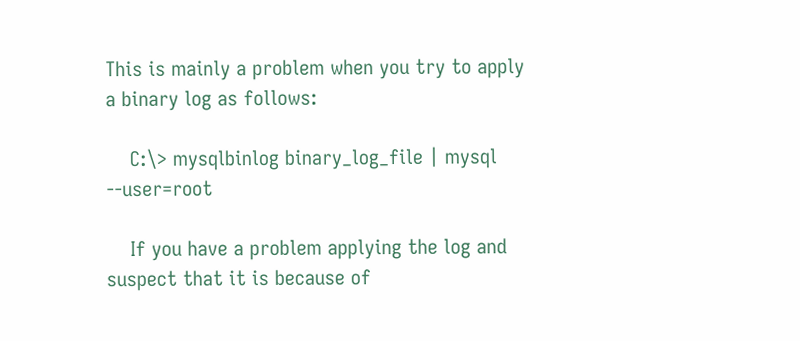This is mainly a problem when you try to apply a binary log as follows:

    C:\> mysqlbinlog binary_log_file | mysql --user=root

    If you have a problem applying the log and suspect that it is because of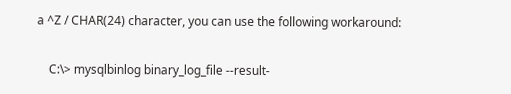a ^Z / CHAR(24) character, you can use the following workaround:

    C:\> mysqlbinlog binary_log_file --result-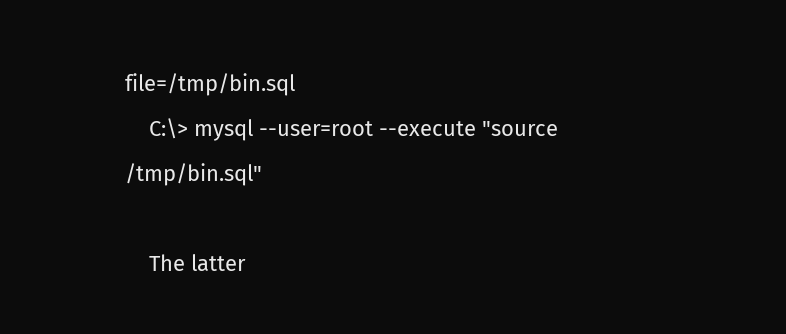file=/tmp/bin.sql
    C:\> mysql --user=root --execute "source /tmp/bin.sql"

    The latter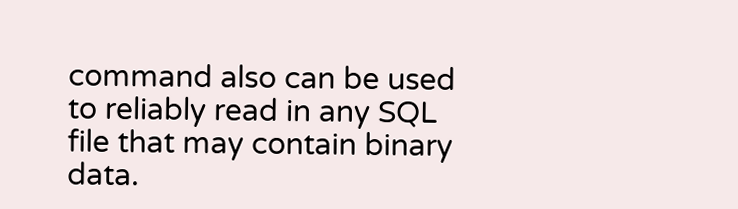command also can be used to reliably read in any SQL file that may contain binary data.